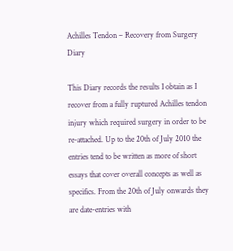Achilles Tendon – Recovery from Surgery Diary

This Diary records the results I obtain as I recover from a fully ruptured Achilles tendon injury which required surgery in order to be re-attached. Up to the 20th of July 2010 the entries tend to be written as more of short essays that cover overall concepts as well as specifics. From the 20th of July onwards they are date-entries with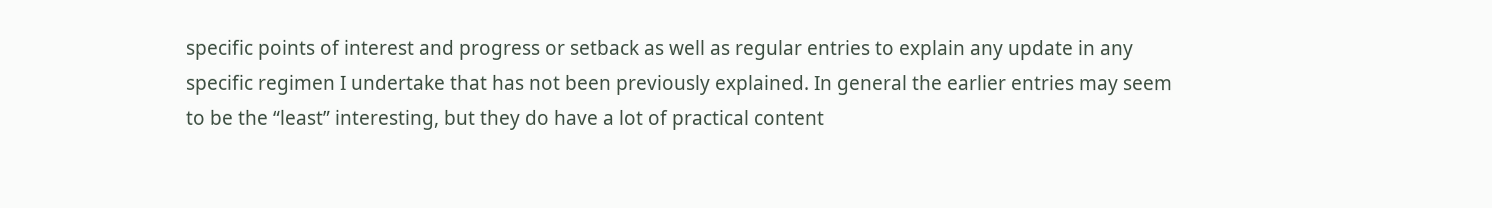specific points of interest and progress or setback as well as regular entries to explain any update in any specific regimen I undertake that has not been previously explained. In general the earlier entries may seem to be the “least” interesting, but they do have a lot of practical content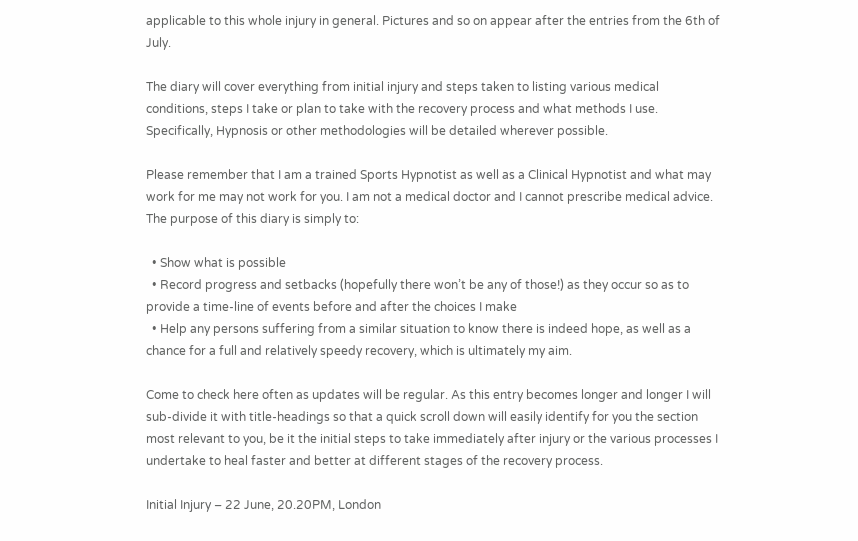applicable to this whole injury in general. Pictures and so on appear after the entries from the 6th of July.

The diary will cover everything from initial injury and steps taken to listing various medical conditions, steps I take or plan to take with the recovery process and what methods I use. Specifically, Hypnosis or other methodologies will be detailed wherever possible.

Please remember that I am a trained Sports Hypnotist as well as a Clinical Hypnotist and what may work for me may not work for you. I am not a medical doctor and I cannot prescribe medical advice. The purpose of this diary is simply to:

  • Show what is possible
  • Record progress and setbacks (hopefully there won’t be any of those!) as they occur so as to provide a time-line of events before and after the choices I make
  • Help any persons suffering from a similar situation to know there is indeed hope, as well as a chance for a full and relatively speedy recovery, which is ultimately my aim.

Come to check here often as updates will be regular. As this entry becomes longer and longer I will sub-divide it with title-headings so that a quick scroll down will easily identify for you the section most relevant to you, be it the initial steps to take immediately after injury or the various processes I undertake to heal faster and better at different stages of the recovery process.

Initial Injury – 22 June, 20.20PM, London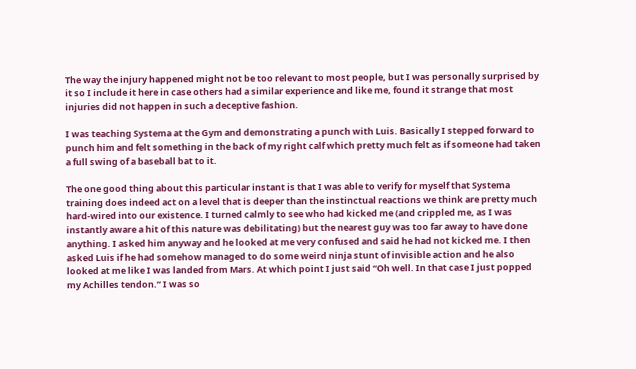The way the injury happened might not be too relevant to most people, but I was personally surprised by it so I include it here in case others had a similar experience and like me, found it strange that most injuries did not happen in such a deceptive fashion.

I was teaching Systema at the Gym and demonstrating a punch with Luis. Basically I stepped forward to punch him and felt something in the back of my right calf which pretty much felt as if someone had taken a full swing of a baseball bat to it.

The one good thing about this particular instant is that I was able to verify for myself that Systema training does indeed act on a level that is deeper than the instinctual reactions we think are pretty much hard-wired into our existence. I turned calmly to see who had kicked me (and crippled me, as I was instantly aware a hit of this nature was debilitating) but the nearest guy was too far away to have done anything. I asked him anyway and he looked at me very confused and said he had not kicked me. I then asked Luis if he had somehow managed to do some weird ninja stunt of invisible action and he also looked at me like I was landed from Mars. At which point I just said “Oh well. In that case I just popped my Achilles tendon.” I was so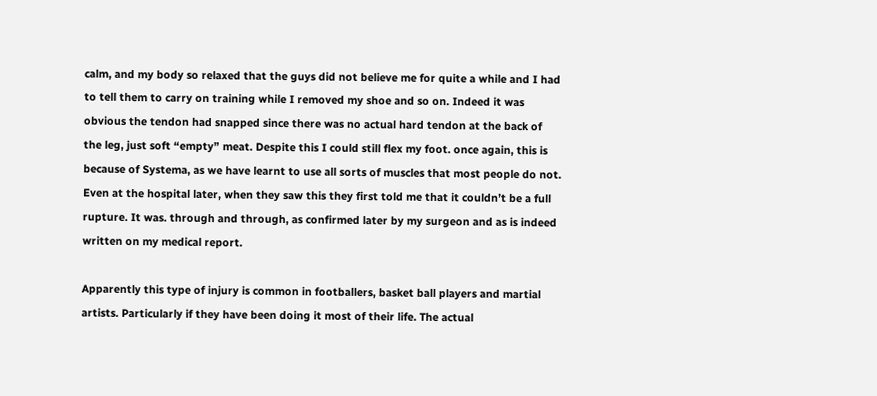calm, and my body so relaxed that the guys did not believe me for quite a while and I had to tell them to carry on training while I removed my shoe and so on. Indeed it was obvious the tendon had snapped since there was no actual hard tendon at the back of the leg, just soft “empty” meat. Despite this I could still flex my foot. once again, this is because of Systema, as we have learnt to use all sorts of muscles that most people do not. Even at the hospital later, when they saw this they first told me that it couldn’t be a full rupture. It was. through and through, as confirmed later by my surgeon and as is indeed written on my medical report.

Apparently this type of injury is common in footballers, basket ball players and martial artists. Particularly if they have been doing it most of their life. The actual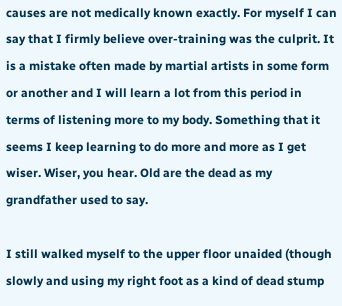causes are not medically known exactly. For myself I can say that I firmly believe over-training was the culprit. It is a mistake often made by martial artists in some form or another and I will learn a lot from this period in terms of listening more to my body. Something that it seems I keep learning to do more and more as I get wiser. Wiser, you hear. Old are the dead as my grandfather used to say.

I still walked myself to the upper floor unaided (though slowly and using my right foot as a kind of dead stump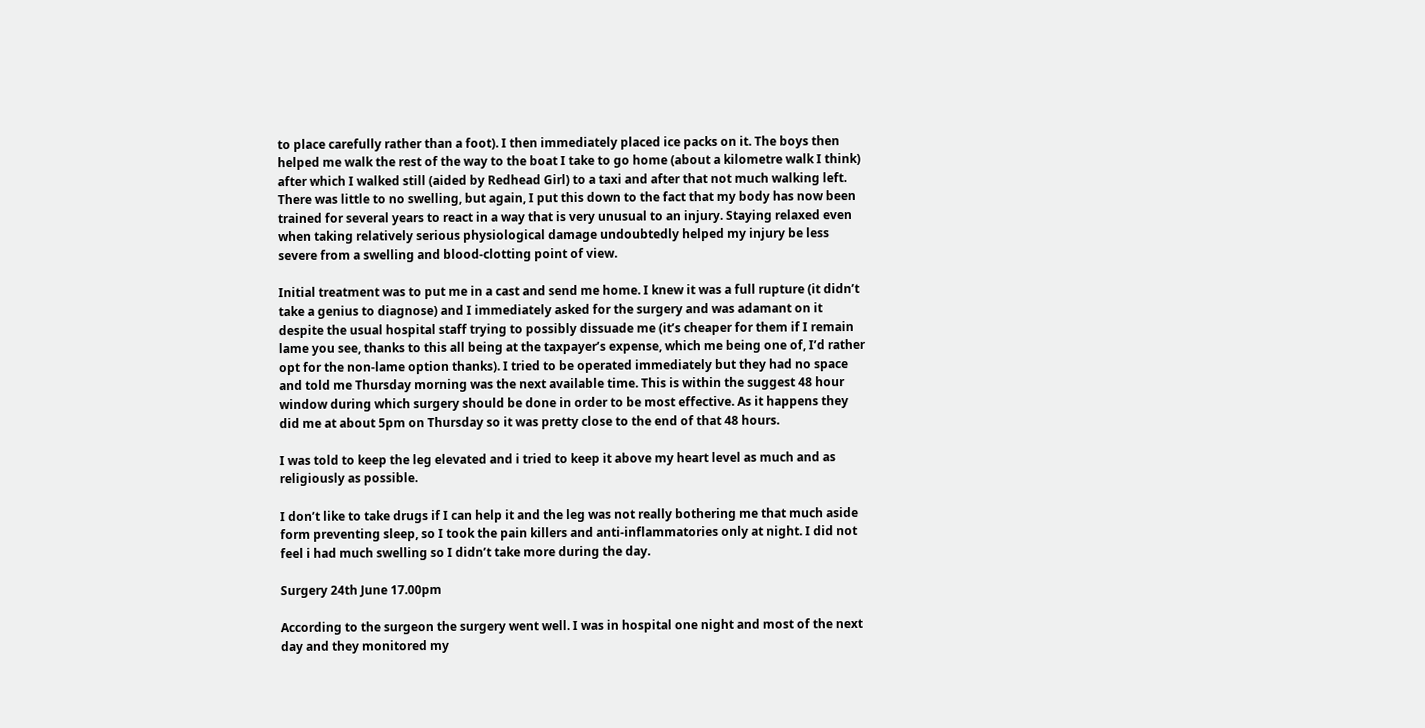to place carefully rather than a foot). I then immediately placed ice packs on it. The boys then helped me walk the rest of the way to the boat I take to go home (about a kilometre walk I think) after which I walked still (aided by Redhead Girl) to a taxi and after that not much walking left. There was little to no swelling, but again, I put this down to the fact that my body has now been trained for several years to react in a way that is very unusual to an injury. Staying relaxed even when taking relatively serious physiological damage undoubtedly helped my injury be less severe from a swelling and blood-clotting point of view.

Initial treatment was to put me in a cast and send me home. I knew it was a full rupture (it didn’t take a genius to diagnose) and I immediately asked for the surgery and was adamant on it despite the usual hospital staff trying to possibly dissuade me (it’s cheaper for them if I remain lame you see, thanks to this all being at the taxpayer’s expense, which me being one of, I’d rather opt for the non-lame option thanks). I tried to be operated immediately but they had no space and told me Thursday morning was the next available time. This is within the suggest 48 hour window during which surgery should be done in order to be most effective. As it happens they did me at about 5pm on Thursday so it was pretty close to the end of that 48 hours.

I was told to keep the leg elevated and i tried to keep it above my heart level as much and as religiously as possible.

I don’t like to take drugs if I can help it and the leg was not really bothering me that much aside form preventing sleep, so I took the pain killers and anti-inflammatories only at night. I did not feel i had much swelling so I didn’t take more during the day.

Surgery 24th June 17.00pm

According to the surgeon the surgery went well. I was in hospital one night and most of the next day and they monitored my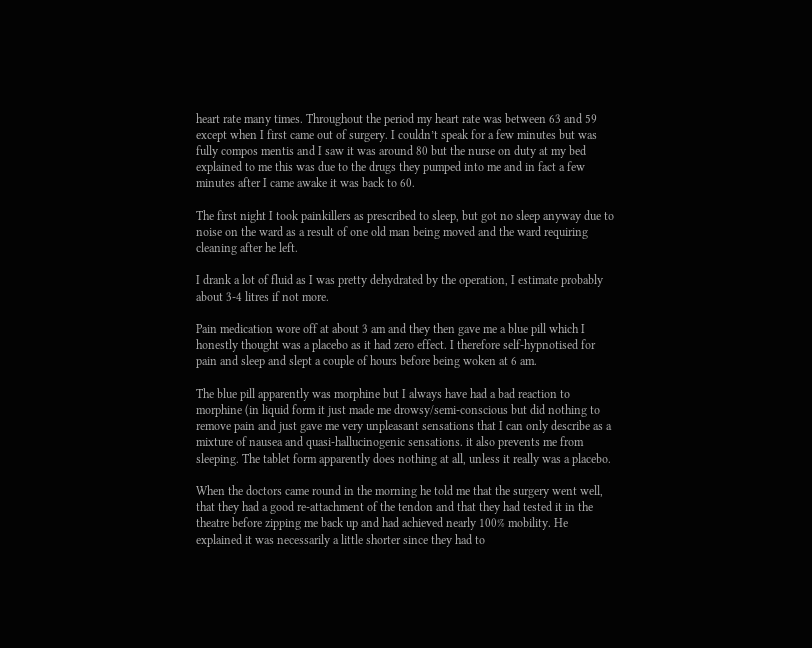heart rate many times. Throughout the period my heart rate was between 63 and 59 except when I first came out of surgery. I couldn’t speak for a few minutes but was fully compos mentis and I saw it was around 80 but the nurse on duty at my bed explained to me this was due to the drugs they pumped into me and in fact a few minutes after I came awake it was back to 60.

The first night I took painkillers as prescribed to sleep, but got no sleep anyway due to noise on the ward as a result of one old man being moved and the ward requiring cleaning after he left.

I drank a lot of fluid as I was pretty dehydrated by the operation, I estimate probably about 3-4 litres if not more.

Pain medication wore off at about 3 am and they then gave me a blue pill which I honestly thought was a placebo as it had zero effect. I therefore self-hypnotised for pain and sleep and slept a couple of hours before being woken at 6 am.

The blue pill apparently was morphine but I always have had a bad reaction to morphine (in liquid form it just made me drowsy/semi-conscious but did nothing to remove pain and just gave me very unpleasant sensations that I can only describe as a mixture of nausea and quasi-hallucinogenic sensations. it also prevents me from sleeping. The tablet form apparently does nothing at all, unless it really was a placebo.

When the doctors came round in the morning he told me that the surgery went well, that they had a good re-attachment of the tendon and that they had tested it in the theatre before zipping me back up and had achieved nearly 100% mobility. He explained it was necessarily a little shorter since they had to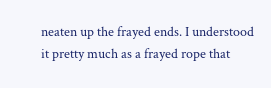neaten up the frayed ends. I understood it pretty much as a frayed rope that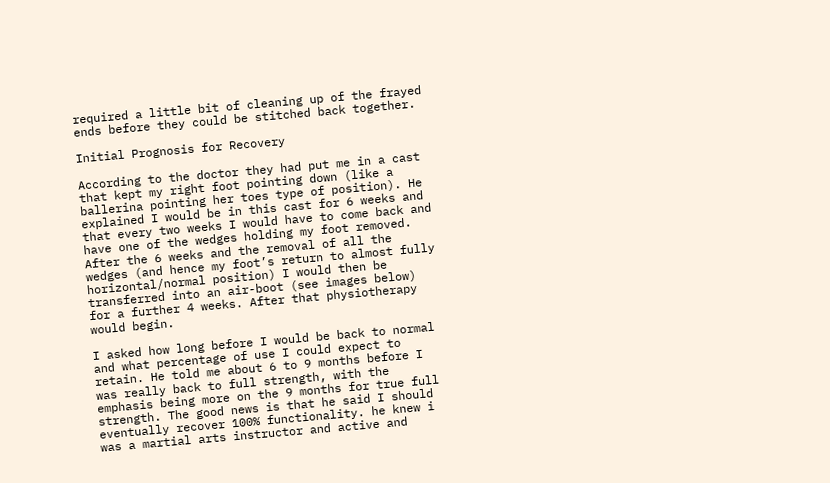required a little bit of cleaning up of the frayed ends before they could be stitched back together.

Initial Prognosis for Recovery

According to the doctor they had put me in a cast that kept my right foot pointing down (like a ballerina pointing her toes type of position). He explained I would be in this cast for 6 weeks and that every two weeks I would have to come back and have one of the wedges holding my foot removed. After the 6 weeks and the removal of all the wedges (and hence my foot’s return to almost fully horizontal/normal position) I would then be transferred into an air-boot (see images below) for a further 4 weeks. After that physiotherapy would begin.

I asked how long before I would be back to normal and what percentage of use I could expect to retain. He told me about 6 to 9 months before I was really back to full strength, with the emphasis being more on the 9 months for true full strength. The good news is that he said I should eventually recover 100% functionality. he knew i was a martial arts instructor and active and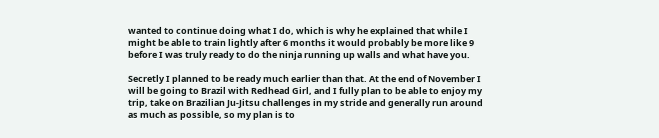wanted to continue doing what I do, which is why he explained that while I might be able to train lightly after 6 months it would probably be more like 9 before I was truly ready to do the ninja running up walls and what have you.

Secretly I planned to be ready much earlier than that. At the end of November I will be going to Brazil with Redhead Girl, and I fully plan to be able to enjoy my trip, take on Brazilian Ju-Jitsu challenges in my stride and generally run around as much as possible, so my plan is to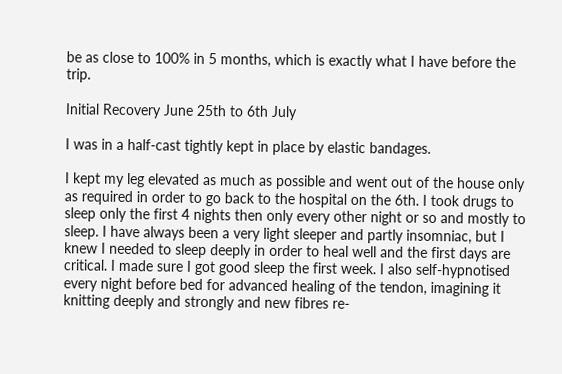be as close to 100% in 5 months, which is exactly what I have before the trip.

Initial Recovery June 25th to 6th July

I was in a half-cast tightly kept in place by elastic bandages.

I kept my leg elevated as much as possible and went out of the house only as required in order to go back to the hospital on the 6th. I took drugs to sleep only the first 4 nights then only every other night or so and mostly to sleep. I have always been a very light sleeper and partly insomniac, but I knew I needed to sleep deeply in order to heal well and the first days are critical. I made sure I got good sleep the first week. I also self-hypnotised every night before bed for advanced healing of the tendon, imagining it knitting deeply and strongly and new fibres re-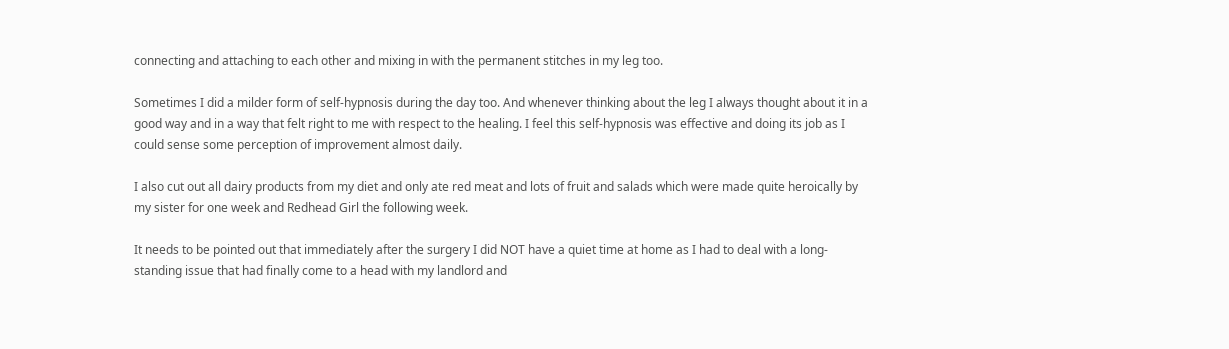connecting and attaching to each other and mixing in with the permanent stitches in my leg too.

Sometimes I did a milder form of self-hypnosis during the day too. And whenever thinking about the leg I always thought about it in a good way and in a way that felt right to me with respect to the healing. I feel this self-hypnosis was effective and doing its job as I could sense some perception of improvement almost daily.

I also cut out all dairy products from my diet and only ate red meat and lots of fruit and salads which were made quite heroically by my sister for one week and Redhead Girl the following week.

It needs to be pointed out that immediately after the surgery I did NOT have a quiet time at home as I had to deal with a long-standing issue that had finally come to a head with my landlord and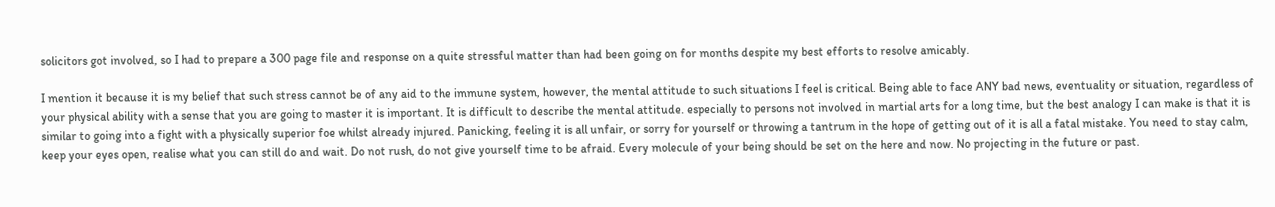solicitors got involved, so I had to prepare a 300 page file and response on a quite stressful matter than had been going on for months despite my best efforts to resolve amicably.

I mention it because it is my belief that such stress cannot be of any aid to the immune system, however, the mental attitude to such situations I feel is critical. Being able to face ANY bad news, eventuality or situation, regardless of your physical ability with a sense that you are going to master it is important. It is difficult to describe the mental attitude. especially to persons not involved in martial arts for a long time, but the best analogy I can make is that it is similar to going into a fight with a physically superior foe whilst already injured. Panicking, feeling it is all unfair, or sorry for yourself or throwing a tantrum in the hope of getting out of it is all a fatal mistake. You need to stay calm, keep your eyes open, realise what you can still do and wait. Do not rush, do not give yourself time to be afraid. Every molecule of your being should be set on the here and now. No projecting in the future or past.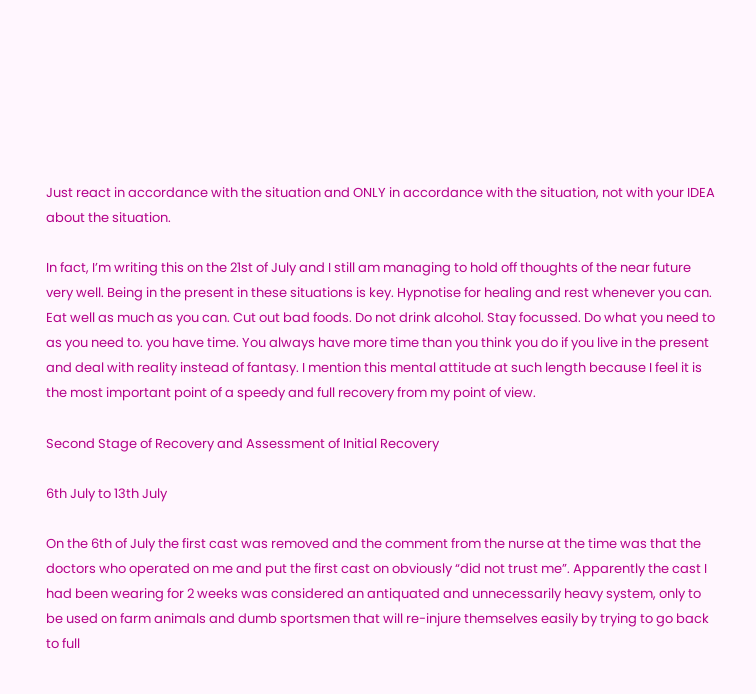Just react in accordance with the situation and ONLY in accordance with the situation, not with your IDEA about the situation.

In fact, I’m writing this on the 21st of July and I still am managing to hold off thoughts of the near future very well. Being in the present in these situations is key. Hypnotise for healing and rest whenever you can. Eat well as much as you can. Cut out bad foods. Do not drink alcohol. Stay focussed. Do what you need to as you need to. you have time. You always have more time than you think you do if you live in the present and deal with reality instead of fantasy. I mention this mental attitude at such length because I feel it is the most important point of a speedy and full recovery from my point of view.

Second Stage of Recovery and Assessment of Initial Recovery

6th July to 13th July

On the 6th of July the first cast was removed and the comment from the nurse at the time was that the doctors who operated on me and put the first cast on obviously “did not trust me”. Apparently the cast I had been wearing for 2 weeks was considered an antiquated and unnecessarily heavy system, only to be used on farm animals and dumb sportsmen that will re-injure themselves easily by trying to go back to full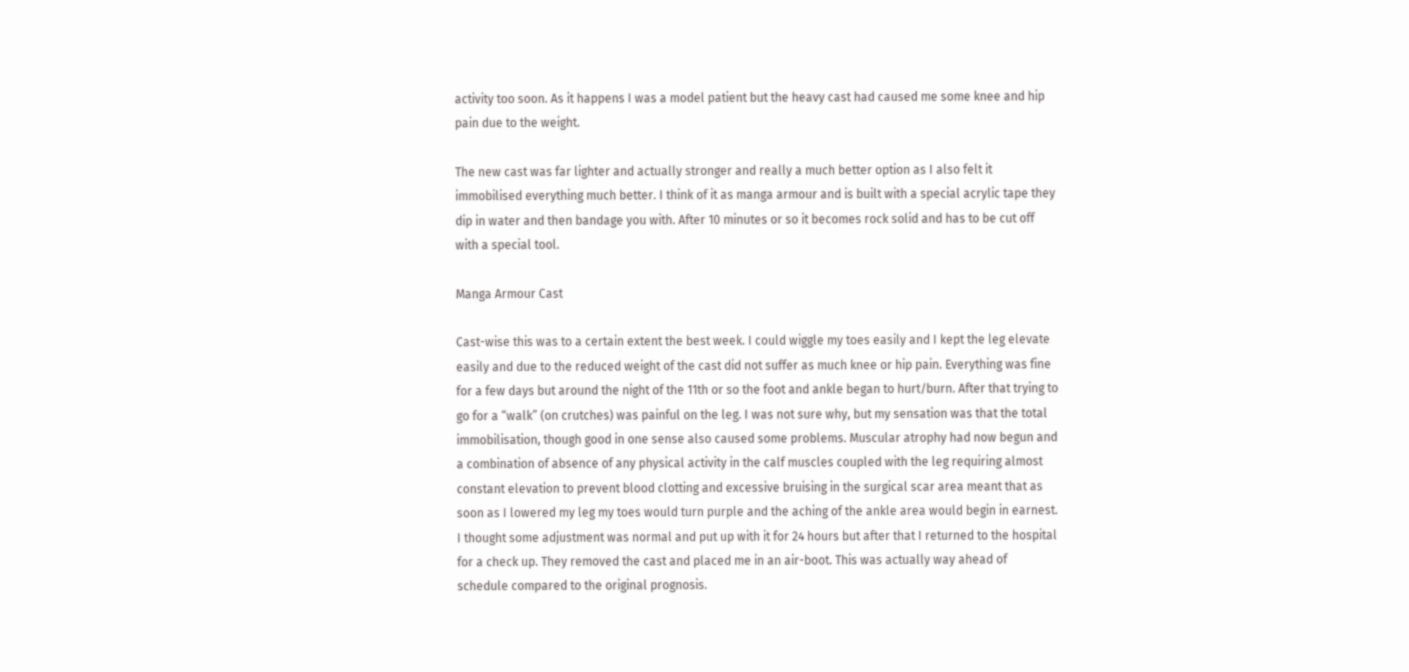activity too soon. As it happens I was a model patient but the heavy cast had caused me some knee and hip pain due to the weight.

The new cast was far lighter and actually stronger and really a much better option as I also felt it immobilised everything much better. I think of it as manga armour and is built with a special acrylic tape they dip in water and then bandage you with. After 10 minutes or so it becomes rock solid and has to be cut off with a special tool.

Manga Armour Cast

Cast-wise this was to a certain extent the best week. I could wiggle my toes easily and I kept the leg elevate easily and due to the reduced weight of the cast did not suffer as much knee or hip pain. Everything was fine for a few days but around the night of the 11th or so the foot and ankle began to hurt/burn. After that trying to go for a “walk” (on crutches) was painful on the leg. I was not sure why, but my sensation was that the total immobilisation, though good in one sense also caused some problems. Muscular atrophy had now begun and a combination of absence of any physical activity in the calf muscles coupled with the leg requiring almost constant elevation to prevent blood clotting and excessive bruising in the surgical scar area meant that as soon as I lowered my leg my toes would turn purple and the aching of the ankle area would begin in earnest. I thought some adjustment was normal and put up with it for 24 hours but after that I returned to the hospital for a check up. They removed the cast and placed me in an air-boot. This was actually way ahead of schedule compared to the original prognosis.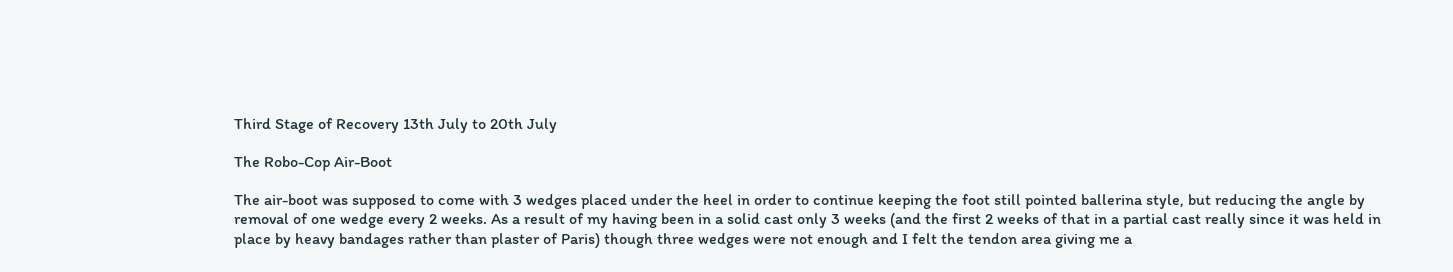Third Stage of Recovery 13th July to 20th July

The Robo-Cop Air-Boot

The air-boot was supposed to come with 3 wedges placed under the heel in order to continue keeping the foot still pointed ballerina style, but reducing the angle by removal of one wedge every 2 weeks. As a result of my having been in a solid cast only 3 weeks (and the first 2 weeks of that in a partial cast really since it was held in place by heavy bandages rather than plaster of Paris) though three wedges were not enough and I felt the tendon area giving me a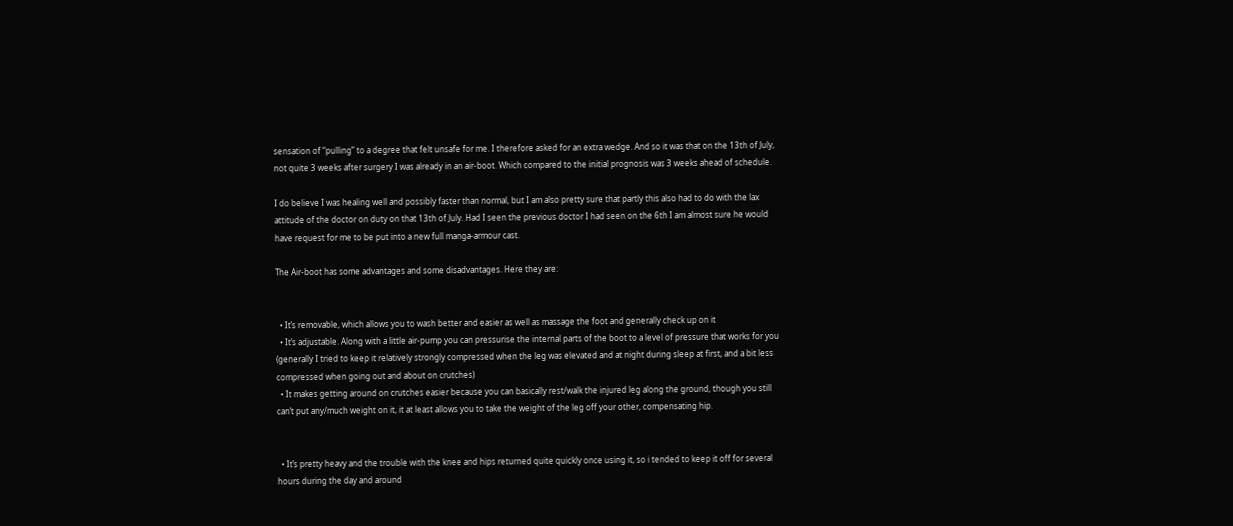sensation of “pulling” to a degree that felt unsafe for me. I therefore asked for an extra wedge. And so it was that on the 13th of July, not quite 3 weeks after surgery I was already in an air-boot. Which compared to the initial prognosis was 3 weeks ahead of schedule.

I do believe I was healing well and possibly faster than normal, but I am also pretty sure that partly this also had to do with the lax attitude of the doctor on duty on that 13th of July. Had I seen the previous doctor I had seen on the 6th I am almost sure he would have request for me to be put into a new full manga-armour cast.

The Air-boot has some advantages and some disadvantages. Here they are:


  • It’s removable, which allows you to wash better and easier as well as massage the foot and generally check up on it
  • It’s adjustable. Along with a little air-pump you can pressurise the internal parts of the boot to a level of pressure that works for you (generally I tried to keep it relatively strongly compressed when the leg was elevated and at night during sleep at first, and a bit less compressed when going out and about on crutches)
  • It makes getting around on crutches easier because you can basically rest/walk the injured leg along the ground, though you still can’t put any/much weight on it, it at least allows you to take the weight of the leg off your other, compensating hip.


  • It’s pretty heavy and the trouble with the knee and hips returned quite quickly once using it, so i tended to keep it off for several hours during the day and around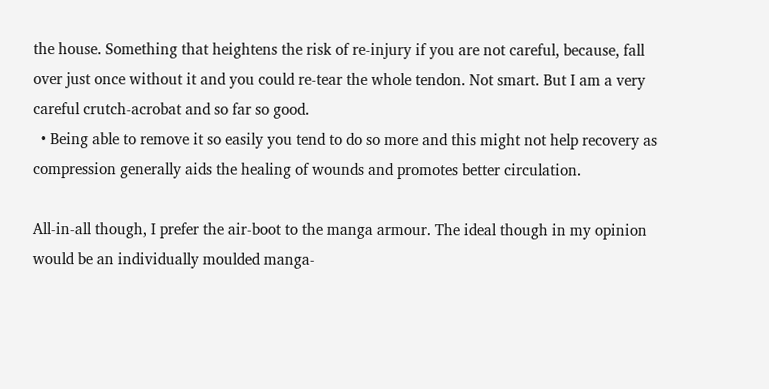the house. Something that heightens the risk of re-injury if you are not careful, because, fall over just once without it and you could re-tear the whole tendon. Not smart. But I am a very careful crutch-acrobat and so far so good.
  • Being able to remove it so easily you tend to do so more and this might not help recovery as compression generally aids the healing of wounds and promotes better circulation.

All-in-all though, I prefer the air-boot to the manga armour. The ideal though in my opinion would be an individually moulded manga-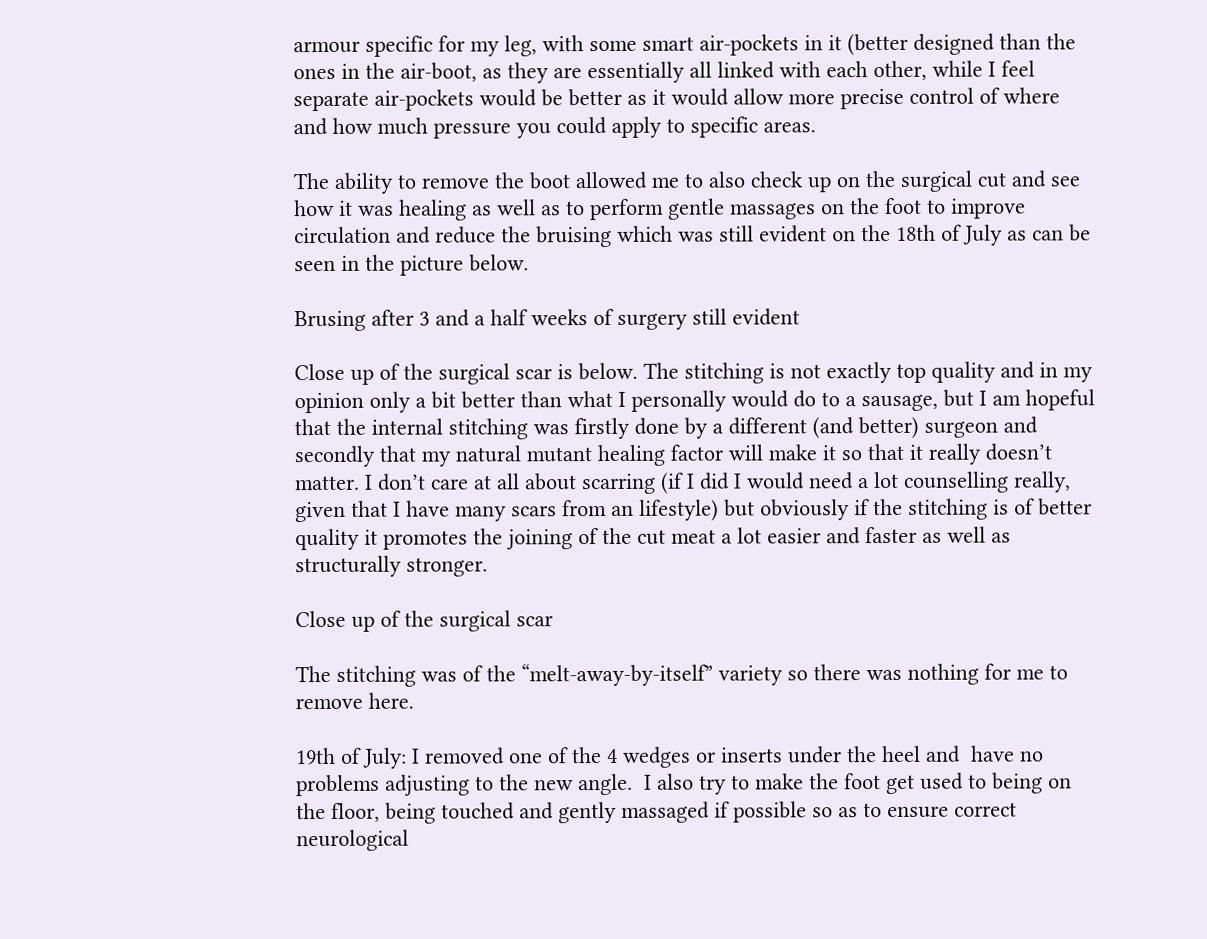armour specific for my leg, with some smart air-pockets in it (better designed than the ones in the air-boot, as they are essentially all linked with each other, while I feel separate air-pockets would be better as it would allow more precise control of where and how much pressure you could apply to specific areas.

The ability to remove the boot allowed me to also check up on the surgical cut and see how it was healing as well as to perform gentle massages on the foot to improve circulation and reduce the bruising which was still evident on the 18th of July as can be seen in the picture below.

Brusing after 3 and a half weeks of surgery still evident

Close up of the surgical scar is below. The stitching is not exactly top quality and in my opinion only a bit better than what I personally would do to a sausage, but I am hopeful that the internal stitching was firstly done by a different (and better) surgeon and secondly that my natural mutant healing factor will make it so that it really doesn’t matter. I don’t care at all about scarring (if I did I would need a lot counselling really, given that I have many scars from an lifestyle) but obviously if the stitching is of better quality it promotes the joining of the cut meat a lot easier and faster as well as structurally stronger.

Close up of the surgical scar

The stitching was of the “melt-away-by-itself” variety so there was nothing for me to remove here.

19th of July: I removed one of the 4 wedges or inserts under the heel and  have no problems adjusting to the new angle.  I also try to make the foot get used to being on the floor, being touched and gently massaged if possible so as to ensure correct neurological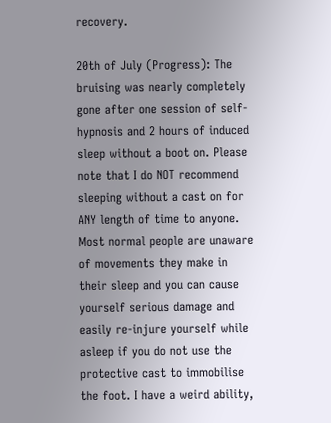recovery.

20th of July (Progress): The bruising was nearly completely gone after one session of self-hypnosis and 2 hours of induced sleep without a boot on. Please note that I do NOT recommend sleeping without a cast on for ANY length of time to anyone. Most normal people are unaware of movements they make in their sleep and you can cause yourself serious damage and easily re-injure yourself while asleep if you do not use the protective cast to immobilise the foot. I have a weird ability,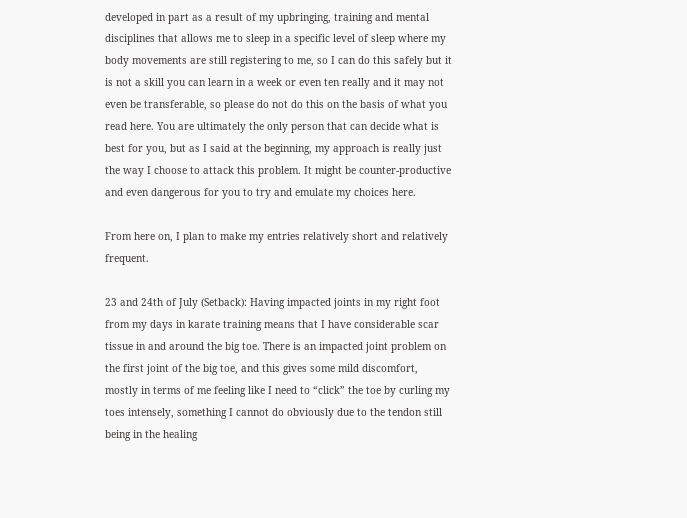developed in part as a result of my upbringing, training and mental disciplines that allows me to sleep in a specific level of sleep where my body movements are still registering to me, so I can do this safely but it is not a skill you can learn in a week or even ten really and it may not even be transferable, so please do not do this on the basis of what you read here. You are ultimately the only person that can decide what is best for you, but as I said at the beginning, my approach is really just the way I choose to attack this problem. It might be counter-productive and even dangerous for you to try and emulate my choices here.

From here on, I plan to make my entries relatively short and relatively frequent.

23 and 24th of July (Setback): Having impacted joints in my right foot from my days in karate training means that I have considerable scar tissue in and around the big toe. There is an impacted joint problem on the first joint of the big toe, and this gives some mild discomfort, mostly in terms of me feeling like I need to “click” the toe by curling my toes intensely, something I cannot do obviously due to the tendon still being in the healing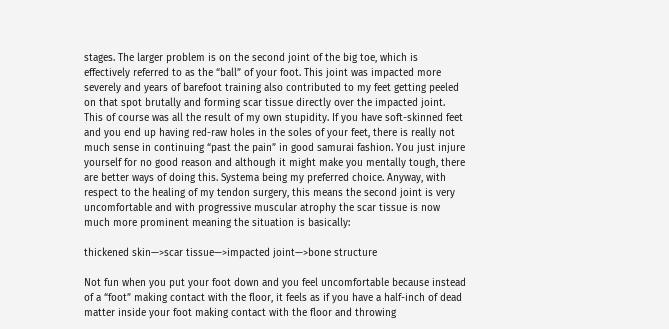stages. The larger problem is on the second joint of the big toe, which is effectively referred to as the “ball” of your foot. This joint was impacted more severely and years of barefoot training also contributed to my feet getting peeled on that spot brutally and forming scar tissue directly over the impacted joint. This of course was all the result of my own stupidity. If you have soft-skinned feet and you end up having red-raw holes in the soles of your feet, there is really not much sense in continuing “past the pain” in good samurai fashion. You just injure yourself for no good reason and although it might make you mentally tough, there are better ways of doing this. Systema being my preferred choice. Anyway, with respect to the healing of my tendon surgery, this means the second joint is very uncomfortable and with progressive muscular atrophy the scar tissue is now much more prominent meaning the situation is basically:

thickened skin—>scar tissue—>impacted joint—>bone structure

Not fun when you put your foot down and you feel uncomfortable because instead of a “foot” making contact with the floor, it feels as if you have a half-inch of dead matter inside your foot making contact with the floor and throwing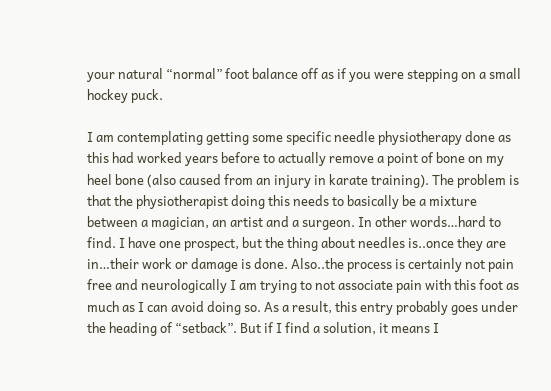your natural “normal” foot balance off as if you were stepping on a small hockey puck.

I am contemplating getting some specific needle physiotherapy done as this had worked years before to actually remove a point of bone on my heel bone (also caused from an injury in karate training). The problem is that the physiotherapist doing this needs to basically be a mixture between a magician, an artist and a surgeon. In other words…hard to find. I have one prospect, but the thing about needles is..once they are in…their work or damage is done. Also..the process is certainly not pain free and neurologically I am trying to not associate pain with this foot as much as I can avoid doing so. As a result, this entry probably goes under the heading of “setback”. But if I find a solution, it means I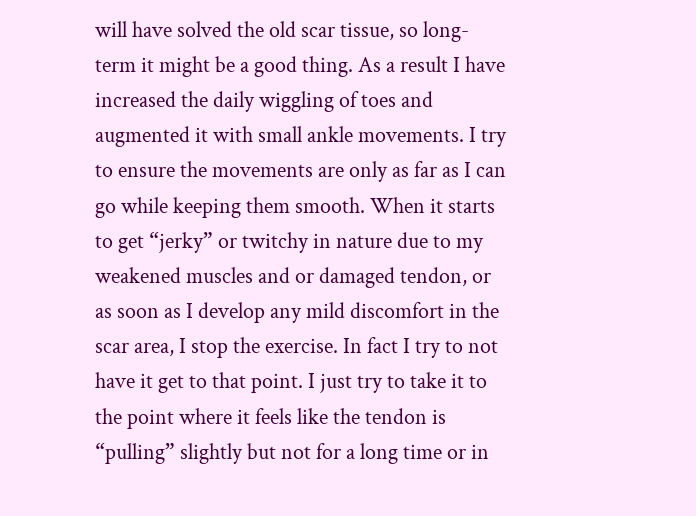will have solved the old scar tissue, so long-term it might be a good thing. As a result I have increased the daily wiggling of toes and augmented it with small ankle movements. I try to ensure the movements are only as far as I can go while keeping them smooth. When it starts to get “jerky” or twitchy in nature due to my weakened muscles and or damaged tendon, or as soon as I develop any mild discomfort in the scar area, I stop the exercise. In fact I try to not have it get to that point. I just try to take it to the point where it feels like the tendon is “pulling” slightly but not for a long time or in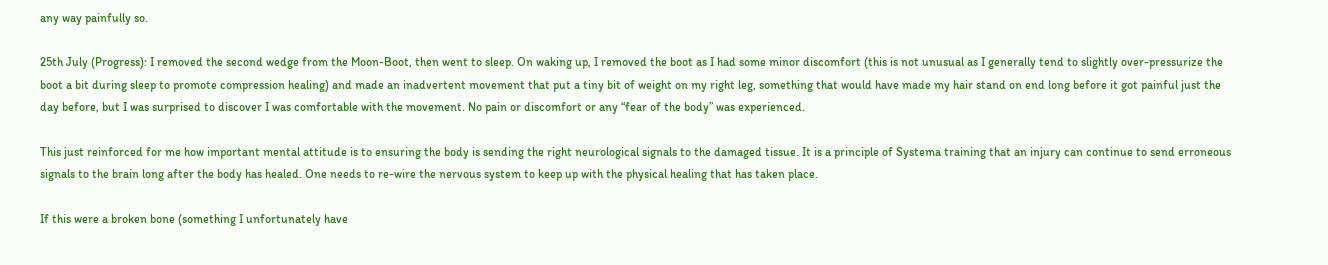any way painfully so.

25th July (Progress): I removed the second wedge from the Moon-Boot, then went to sleep. On waking up, I removed the boot as I had some minor discomfort (this is not unusual as I generally tend to slightly over-pressurize the boot a bit during sleep to promote compression healing) and made an inadvertent movement that put a tiny bit of weight on my right leg, something that would have made my hair stand on end long before it got painful just the day before, but I was surprised to discover I was comfortable with the movement. No pain or discomfort or any “fear of the body” was experienced.

This just reinforced for me how important mental attitude is to ensuring the body is sending the right neurological signals to the damaged tissue. It is a principle of Systema training that an injury can continue to send erroneous signals to the brain long after the body has healed. One needs to re-wire the nervous system to keep up with the physical healing that has taken place.

If this were a broken bone (something I unfortunately have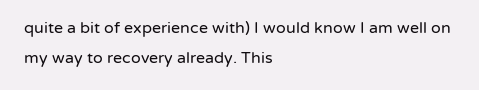quite a bit of experience with) I would know I am well on my way to recovery already. This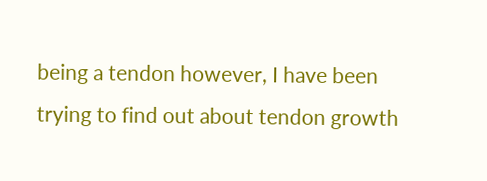being a tendon however, I have been trying to find out about tendon growth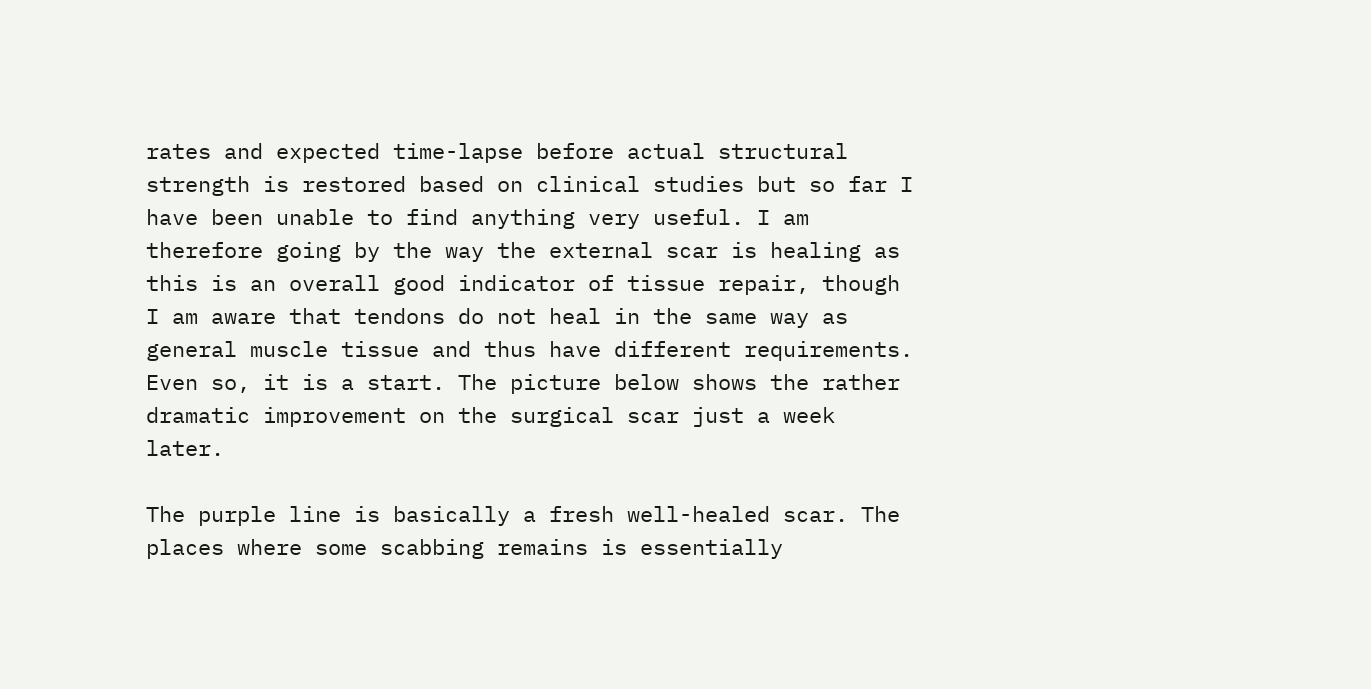rates and expected time-lapse before actual structural strength is restored based on clinical studies but so far I have been unable to find anything very useful. I am therefore going by the way the external scar is healing as this is an overall good indicator of tissue repair, though I am aware that tendons do not heal in the same way as general muscle tissue and thus have different requirements. Even so, it is a start. The picture below shows the rather dramatic improvement on the surgical scar just a week later.

The purple line is basically a fresh well-healed scar. The places where some scabbing remains is essentially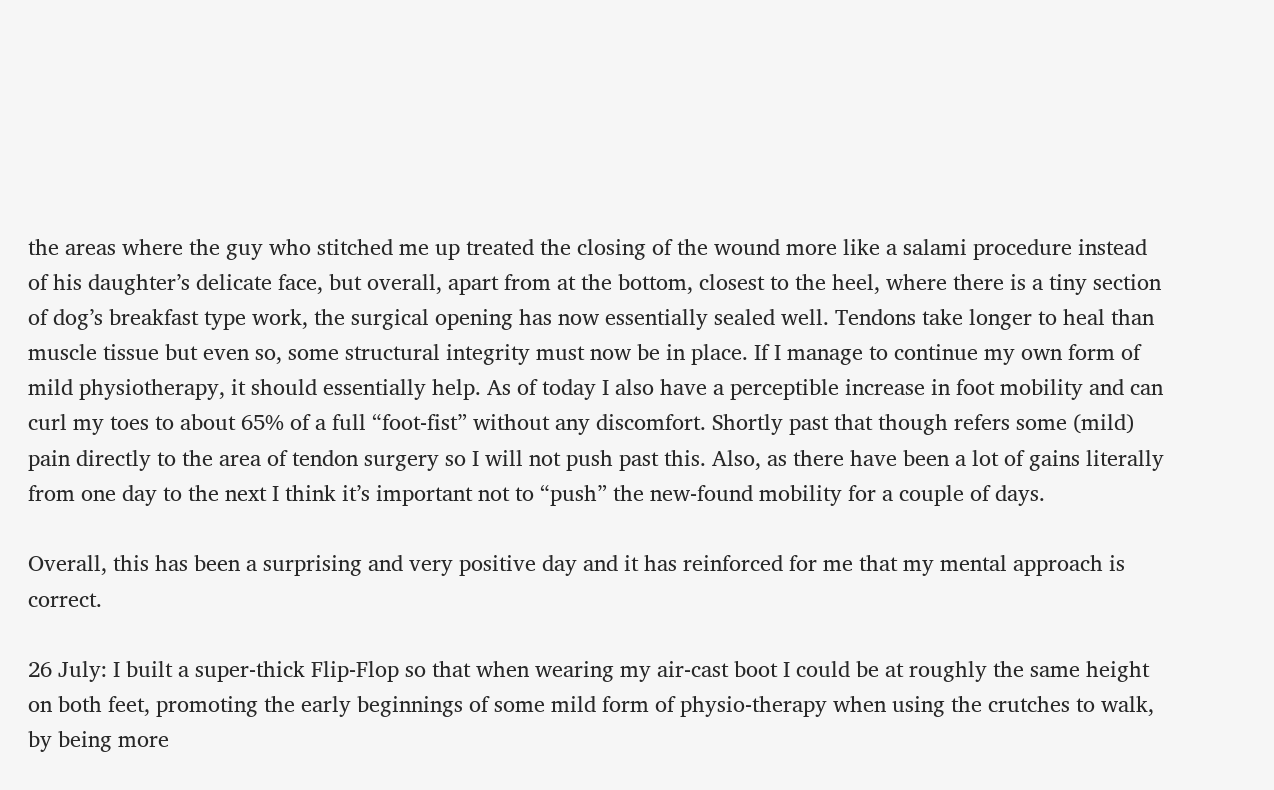the areas where the guy who stitched me up treated the closing of the wound more like a salami procedure instead of his daughter’s delicate face, but overall, apart from at the bottom, closest to the heel, where there is a tiny section of dog’s breakfast type work, the surgical opening has now essentially sealed well. Tendons take longer to heal than muscle tissue but even so, some structural integrity must now be in place. If I manage to continue my own form of mild physiotherapy, it should essentially help. As of today I also have a perceptible increase in foot mobility and can curl my toes to about 65% of a full “foot-fist” without any discomfort. Shortly past that though refers some (mild) pain directly to the area of tendon surgery so I will not push past this. Also, as there have been a lot of gains literally from one day to the next I think it’s important not to “push” the new-found mobility for a couple of days.

Overall, this has been a surprising and very positive day and it has reinforced for me that my mental approach is correct.

26 July: I built a super-thick Flip-Flop so that when wearing my air-cast boot I could be at roughly the same height on both feet, promoting the early beginnings of some mild form of physio-therapy when using the crutches to walk, by being more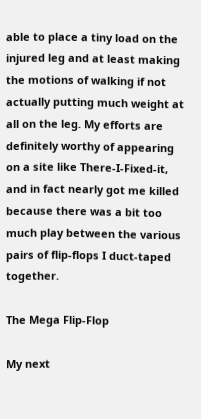able to place a tiny load on the injured leg and at least making the motions of walking if not actually putting much weight at all on the leg. My efforts are definitely worthy of appearing on a site like There-I-Fixed-it, and in fact nearly got me killed because there was a bit too much play between the various pairs of flip-flops I duct-taped together.

The Mega Flip-Flop

My next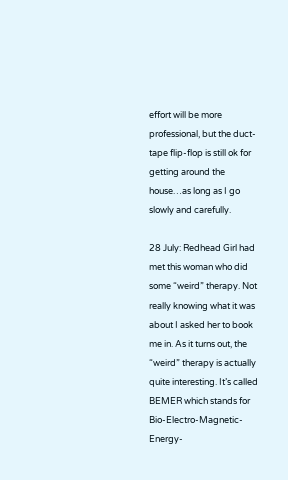effort will be more professional, but the duct-tape flip-flop is still ok for getting around the house…as long as I go slowly and carefully.

28 July: Redhead Girl had met this woman who did some “weird” therapy. Not really knowing what it was about I asked her to book me in. As it turns out, the “weird” therapy is actually quite interesting. It’s called BEMER which stands for Bio-Electro-Magnetic-Energy-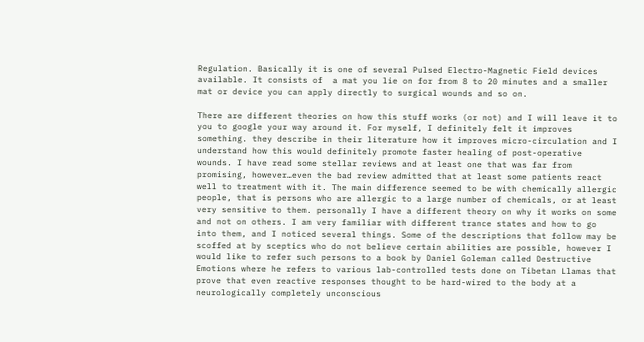Regulation. Basically it is one of several Pulsed Electro-Magnetic Field devices available. It consists of  a mat you lie on for from 8 to 20 minutes and a smaller mat or device you can apply directly to surgical wounds and so on.

There are different theories on how this stuff works (or not) and I will leave it to you to google your way around it. For myself, I definitely felt it improves something. they describe in their literature how it improves micro-circulation and I understand how this would definitely promote faster healing of post-operative wounds. I have read some stellar reviews and at least one that was far from promising, however…even the bad review admitted that at least some patients react well to treatment with it. The main difference seemed to be with chemically allergic people, that is persons who are allergic to a large number of chemicals, or at least very sensitive to them. personally I have a different theory on why it works on some and not on others. I am very familiar with different trance states and how to go into them, and I noticed several things. Some of the descriptions that follow may be scoffed at by sceptics who do not believe certain abilities are possible, however I would like to refer such persons to a book by Daniel Goleman called Destructive Emotions where he refers to various lab-controlled tests done on Tibetan Llamas that prove that even reactive responses thought to be hard-wired to the body at a neurologically completely unconscious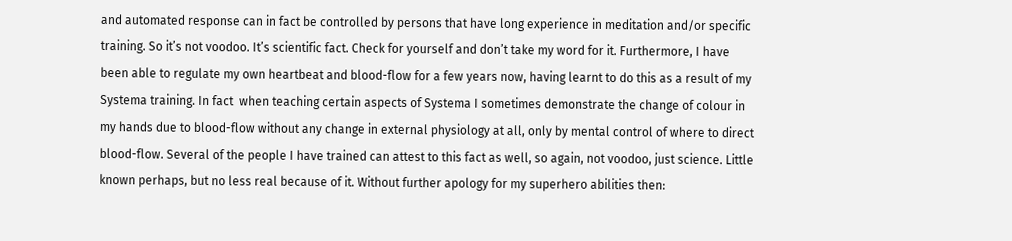and automated response can in fact be controlled by persons that have long experience in meditation and/or specific training. So it’s not voodoo. It’s scientific fact. Check for yourself and don’t take my word for it. Furthermore, I have been able to regulate my own heartbeat and blood-flow for a few years now, having learnt to do this as a result of my Systema training. In fact  when teaching certain aspects of Systema I sometimes demonstrate the change of colour in my hands due to blood-flow without any change in external physiology at all, only by mental control of where to direct blood-flow. Several of the people I have trained can attest to this fact as well, so again, not voodoo, just science. Little known perhaps, but no less real because of it. Without further apology for my superhero abilities then: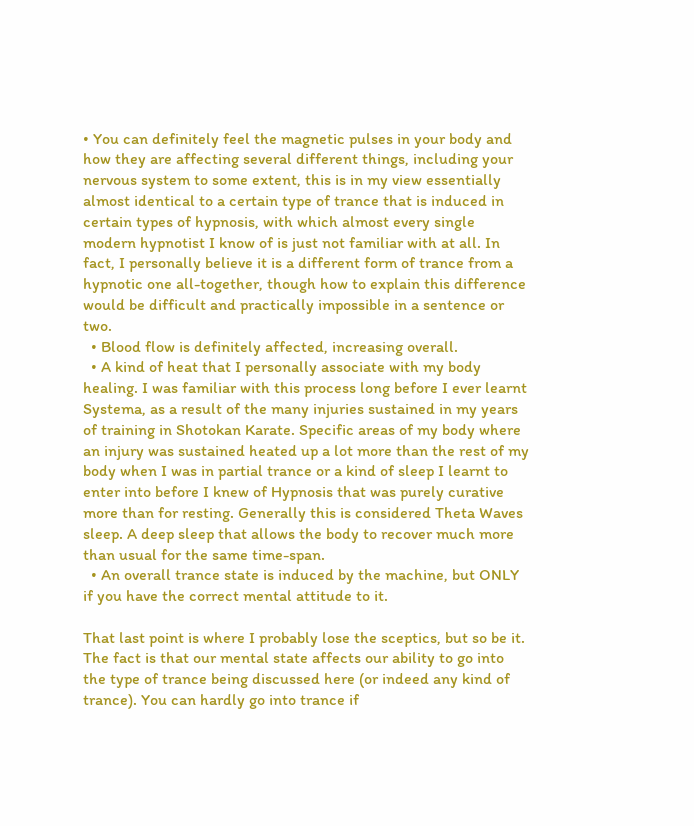• You can definitely feel the magnetic pulses in your body and how they are affecting several different things, including your nervous system to some extent, this is in my view essentially almost identical to a certain type of trance that is induced in certain types of hypnosis, with which almost every single modern hypnotist I know of is just not familiar with at all. In fact, I personally believe it is a different form of trance from a hypnotic one all-together, though how to explain this difference would be difficult and practically impossible in a sentence or two.
  • Blood flow is definitely affected, increasing overall.
  • A kind of heat that I personally associate with my body healing. I was familiar with this process long before I ever learnt Systema, as a result of the many injuries sustained in my years of training in Shotokan Karate. Specific areas of my body where an injury was sustained heated up a lot more than the rest of my body when I was in partial trance or a kind of sleep I learnt to enter into before I knew of Hypnosis that was purely curative more than for resting. Generally this is considered Theta Waves sleep. A deep sleep that allows the body to recover much more than usual for the same time-span.
  • An overall trance state is induced by the machine, but ONLY if you have the correct mental attitude to it.

That last point is where I probably lose the sceptics, but so be it. The fact is that our mental state affects our ability to go into the type of trance being discussed here (or indeed any kind of trance). You can hardly go into trance if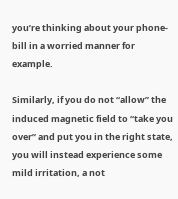you’re thinking about your phone-bill in a worried manner for example.

Similarly, if you do not “allow” the induced magnetic field to “take you over” and put you in the right state, you will instead experience some mild irritation, a not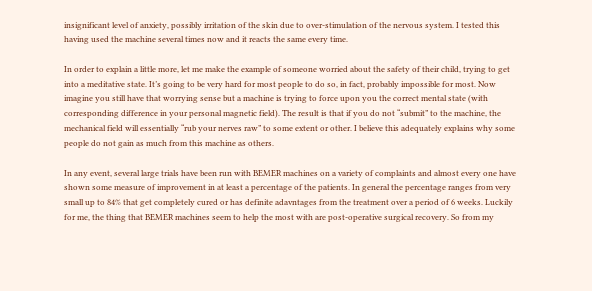insignificant level of anxiety, possibly irritation of the skin due to over-stimulation of the nervous system. I tested this having used the machine several times now and it reacts the same every time.

In order to explain a little more, let me make the example of someone worried about the safety of their child, trying to get into a meditative state. It’s going to be very hard for most people to do so, in fact, probably impossible for most. Now imagine you still have that worrying sense but a machine is trying to force upon you the correct mental state (with corresponding difference in your personal magnetic field). The result is that if you do not “submit” to the machine, the mechanical field will essentially “rub your nerves raw” to some extent or other. I believe this adequately explains why some people do not gain as much from this machine as others.

In any event, several large trials have been run with BEMER machines on a variety of complaints and almost every one have shown some measure of improvement in at least a percentage of the patients. In general the percentage ranges from very small up to 84% that get completely cured or has definite adavntages from the treatment over a period of 6 weeks. Luckily for me, the thing that BEMER machines seem to help the most with are post-operative surgical recovery. So from my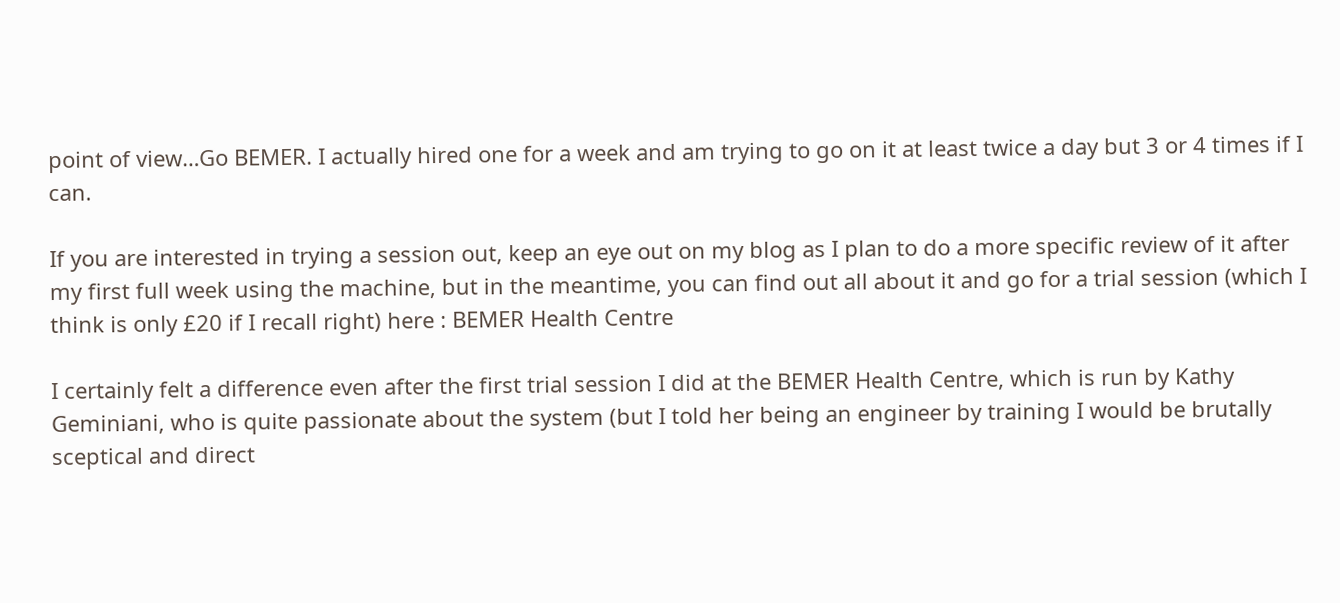point of view…Go BEMER. I actually hired one for a week and am trying to go on it at least twice a day but 3 or 4 times if I can.

If you are interested in trying a session out, keep an eye out on my blog as I plan to do a more specific review of it after my first full week using the machine, but in the meantime, you can find out all about it and go for a trial session (which I think is only £20 if I recall right) here : BEMER Health Centre

I certainly felt a difference even after the first trial session I did at the BEMER Health Centre, which is run by Kathy Geminiani, who is quite passionate about the system (but I told her being an engineer by training I would be brutally sceptical and direct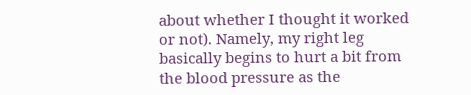about whether I thought it worked or not). Namely, my right leg basically begins to hurt a bit from the blood pressure as the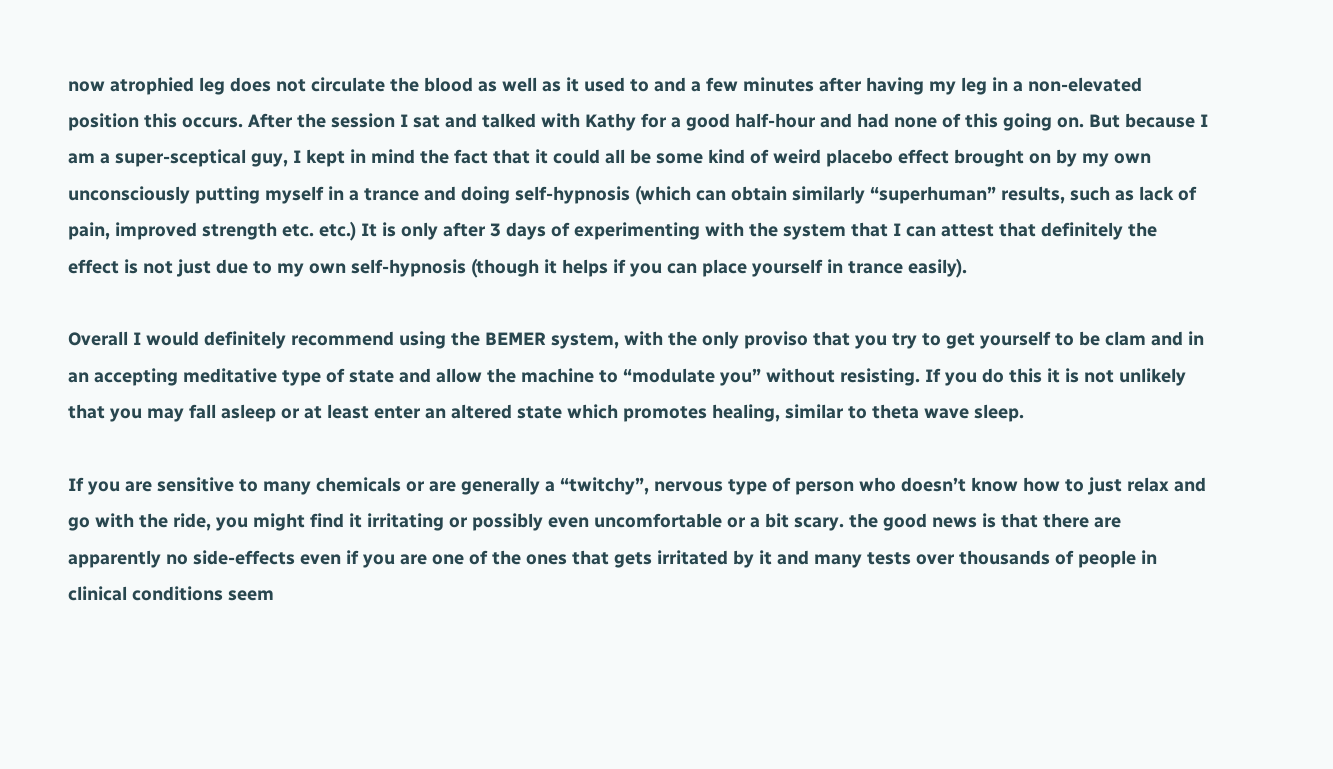now atrophied leg does not circulate the blood as well as it used to and a few minutes after having my leg in a non-elevated position this occurs. After the session I sat and talked with Kathy for a good half-hour and had none of this going on. But because I am a super-sceptical guy, I kept in mind the fact that it could all be some kind of weird placebo effect brought on by my own unconsciously putting myself in a trance and doing self-hypnosis (which can obtain similarly “superhuman” results, such as lack of pain, improved strength etc. etc.) It is only after 3 days of experimenting with the system that I can attest that definitely the effect is not just due to my own self-hypnosis (though it helps if you can place yourself in trance easily).

Overall I would definitely recommend using the BEMER system, with the only proviso that you try to get yourself to be clam and in an accepting meditative type of state and allow the machine to “modulate you” without resisting. If you do this it is not unlikely that you may fall asleep or at least enter an altered state which promotes healing, similar to theta wave sleep.

If you are sensitive to many chemicals or are generally a “twitchy”, nervous type of person who doesn’t know how to just relax and go with the ride, you might find it irritating or possibly even uncomfortable or a bit scary. the good news is that there are apparently no side-effects even if you are one of the ones that gets irritated by it and many tests over thousands of people in clinical conditions seem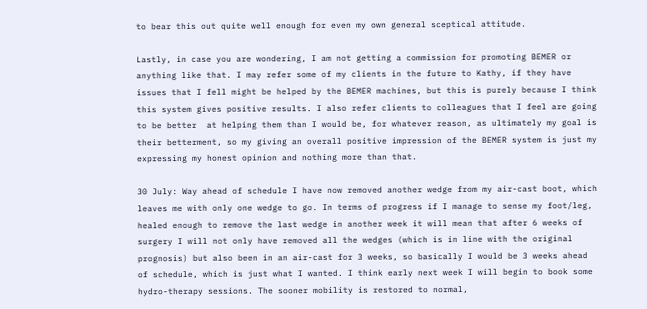to bear this out quite well enough for even my own general sceptical attitude.

Lastly, in case you are wondering, I am not getting a commission for promoting BEMER or anything like that. I may refer some of my clients in the future to Kathy, if they have issues that I fell might be helped by the BEMER machines, but this is purely because I think this system gives positive results. I also refer clients to colleagues that I feel are going to be better  at helping them than I would be, for whatever reason, as ultimately my goal is their betterment, so my giving an overall positive impression of the BEMER system is just my expressing my honest opinion and nothing more than that.

30 July: Way ahead of schedule I have now removed another wedge from my air-cast boot, which leaves me with only one wedge to go. In terms of progress if I manage to sense my foot/leg, healed enough to remove the last wedge in another week it will mean that after 6 weeks of surgery I will not only have removed all the wedges (which is in line with the original prognosis) but also been in an air-cast for 3 weeks, so basically I would be 3 weeks ahead of schedule, which is just what I wanted. I think early next week I will begin to book some hydro-therapy sessions. The sooner mobility is restored to normal,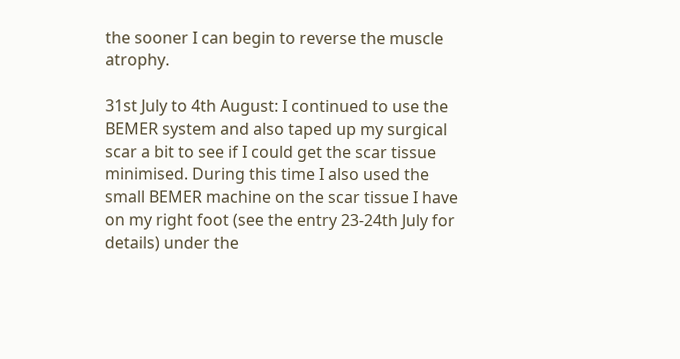the sooner I can begin to reverse the muscle atrophy.

31st July to 4th August: I continued to use the BEMER system and also taped up my surgical scar a bit to see if I could get the scar tissue minimised. During this time I also used the small BEMER machine on the scar tissue I have on my right foot (see the entry 23-24th July for details) under the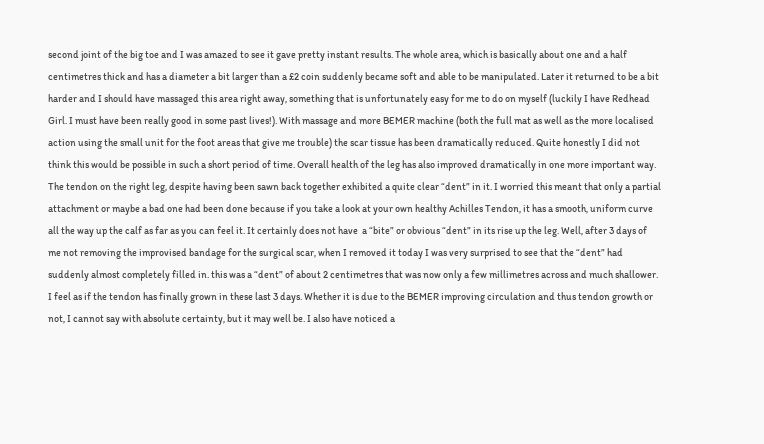second joint of the big toe and I was amazed to see it gave pretty instant results. The whole area, which is basically about one and a half centimetres thick and has a diameter a bit larger than a £2 coin suddenly became soft and able to be manipulated. Later it returned to be a bit harder and I should have massaged this area right away, something that is unfortunately easy for me to do on myself (luckily I have Redhead Girl. I must have been really good in some past lives!). With massage and more BEMER machine (both the full mat as well as the more localised action using the small unit for the foot areas that give me trouble) the scar tissue has been dramatically reduced. Quite honestly I did not think this would be possible in such a short period of time. Overall health of the leg has also improved dramatically in one more important way. The tendon on the right leg, despite having been sawn back together exhibited a quite clear “dent” in it. I worried this meant that only a partial attachment or maybe a bad one had been done because if you take a look at your own healthy Achilles Tendon, it has a smooth, uniform curve all the way up the calf as far as you can feel it. It certainly does not have  a “bite” or obvious “dent” in its rise up the leg. Well, after 3 days of me not removing the improvised bandage for the surgical scar, when I removed it today I was very surprised to see that the “dent” had suddenly almost completely filled in. this was a “dent” of about 2 centimetres that was now only a few millimetres across and much shallower. I feel as if the tendon has finally grown in these last 3 days. Whether it is due to the BEMER improving circulation and thus tendon growth or not, I cannot say with absolute certainty, but it may well be. I also have noticed a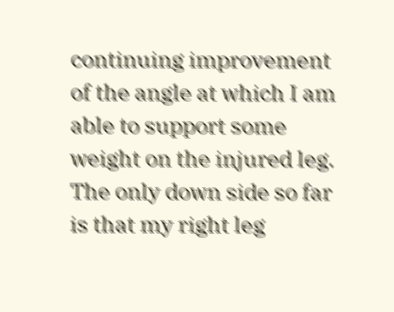continuing improvement of the angle at which I am able to support some weight on the injured leg. The only down side so far is that my right leg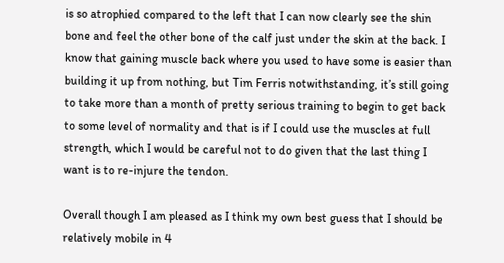is so atrophied compared to the left that I can now clearly see the shin bone and feel the other bone of the calf just under the skin at the back. I know that gaining muscle back where you used to have some is easier than building it up from nothing, but Tim Ferris notwithstanding, it’s still going to take more than a month of pretty serious training to begin to get back to some level of normality and that is if I could use the muscles at full strength, which I would be careful not to do given that the last thing I want is to re-injure the tendon.

Overall though I am pleased as I think my own best guess that I should be relatively mobile in 4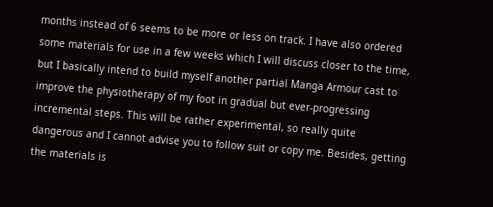months instead of 6 seems to be more or less on track. I have also ordered some materials for use in a few weeks which I will discuss closer to the time, but I basically intend to build myself another partial Manga Armour cast to improve the physiotherapy of my foot in gradual but ever-progressing incremental steps. This will be rather experimental, so really quite dangerous and I cannot advise you to follow suit or copy me. Besides, getting the materials is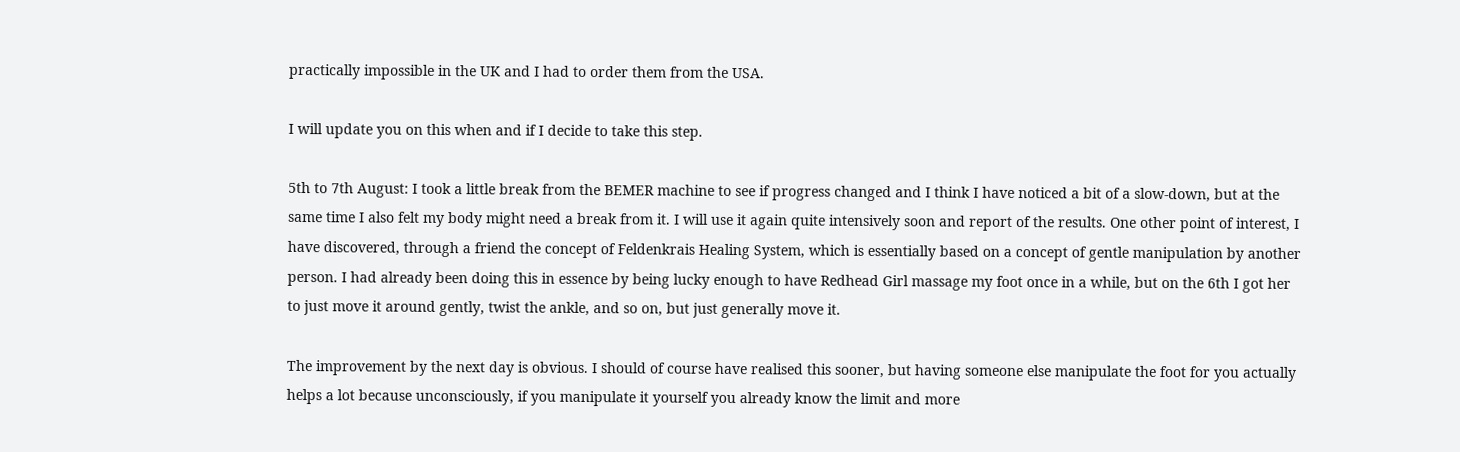practically impossible in the UK and I had to order them from the USA.

I will update you on this when and if I decide to take this step.

5th to 7th August: I took a little break from the BEMER machine to see if progress changed and I think I have noticed a bit of a slow-down, but at the same time I also felt my body might need a break from it. I will use it again quite intensively soon and report of the results. One other point of interest, I have discovered, through a friend the concept of Feldenkrais Healing System, which is essentially based on a concept of gentle manipulation by another person. I had already been doing this in essence by being lucky enough to have Redhead Girl massage my foot once in a while, but on the 6th I got her to just move it around gently, twist the ankle, and so on, but just generally move it.

The improvement by the next day is obvious. I should of course have realised this sooner, but having someone else manipulate the foot for you actually helps a lot because unconsciously, if you manipulate it yourself you already know the limit and more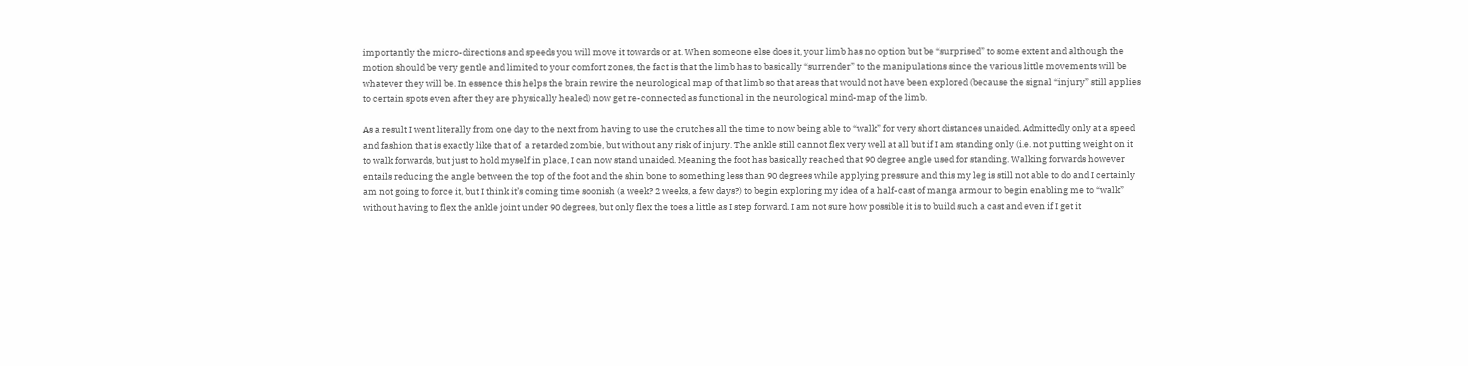importantly the micro-directions and speeds you will move it towards or at. When someone else does it, your limb has no option but be “surprised” to some extent and although the motion should be very gentle and limited to your comfort zones, the fact is that the limb has to basically “surrender” to the manipulations since the various little movements will be whatever they will be. In essence this helps the brain rewire the neurological map of that limb so that areas that would not have been explored (because the signal “injury” still applies to certain spots even after they are physically healed) now get re-connected as functional in the neurological mind-map of the limb.

As a result I went literally from one day to the next from having to use the crutches all the time to now being able to “walk” for very short distances unaided. Admittedly only at a speed and fashion that is exactly like that of  a retarded zombie, but without any risk of injury. The ankle still cannot flex very well at all but if I am standing only (i.e. not putting weight on it to walk forwards, but just to hold myself in place, I can now stand unaided. Meaning the foot has basically reached that 90 degree angle used for standing. Walking forwards however entails reducing the angle between the top of the foot and the shin bone to something less than 90 degrees while applying pressure and this my leg is still not able to do and I certainly am not going to force it, but I think it’s coming time soonish (a week? 2 weeks, a few days?) to begin exploring my idea of a half-cast of manga armour to begin enabling me to “walk” without having to flex the ankle joint under 90 degrees, but only flex the toes a little as I step forward. I am not sure how possible it is to build such a cast and even if I get it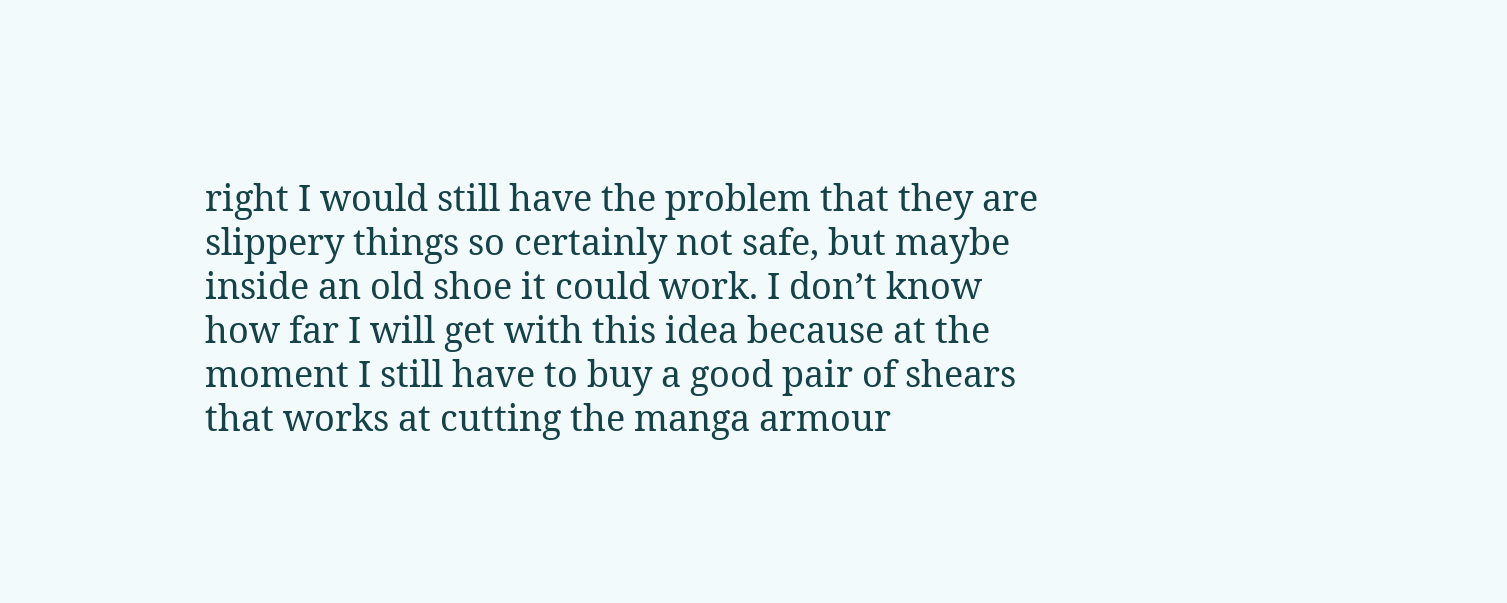right I would still have the problem that they are slippery things so certainly not safe, but maybe inside an old shoe it could work. I don’t know how far I will get with this idea because at the moment I still have to buy a good pair of shears that works at cutting the manga armour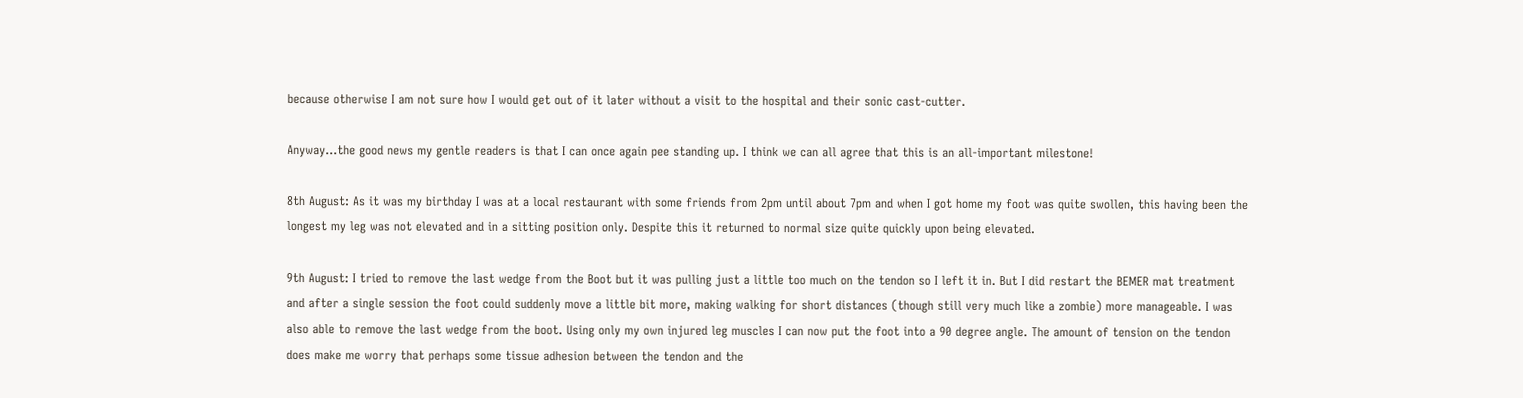because otherwise I am not sure how I would get out of it later without a visit to the hospital and their sonic cast-cutter.

Anyway…the good news my gentle readers is that I can once again pee standing up. I think we can all agree that this is an all-important milestone!

8th August: As it was my birthday I was at a local restaurant with some friends from 2pm until about 7pm and when I got home my foot was quite swollen, this having been the longest my leg was not elevated and in a sitting position only. Despite this it returned to normal size quite quickly upon being elevated.

9th August: I tried to remove the last wedge from the Boot but it was pulling just a little too much on the tendon so I left it in. But I did restart the BEMER mat treatment and after a single session the foot could suddenly move a little bit more, making walking for short distances (though still very much like a zombie) more manageable. I was also able to remove the last wedge from the boot. Using only my own injured leg muscles I can now put the foot into a 90 degree angle. The amount of tension on the tendon does make me worry that perhaps some tissue adhesion between the tendon and the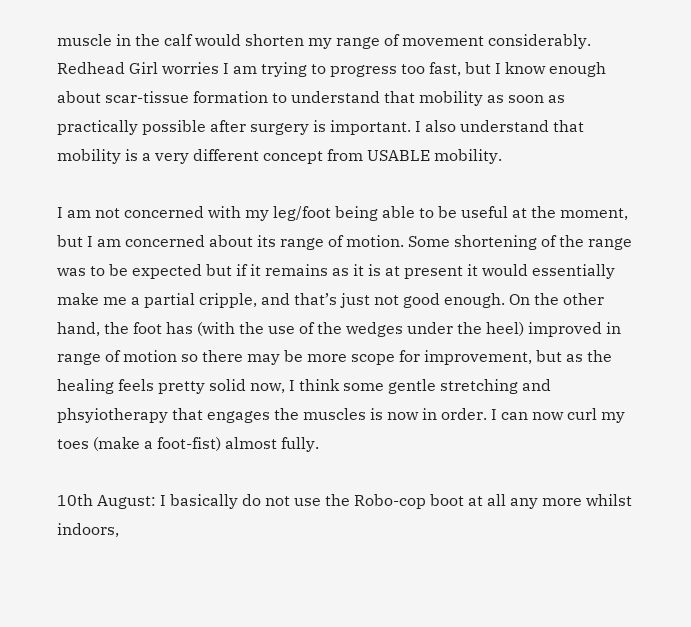muscle in the calf would shorten my range of movement considerably. Redhead Girl worries I am trying to progress too fast, but I know enough about scar-tissue formation to understand that mobility as soon as practically possible after surgery is important. I also understand that mobility is a very different concept from USABLE mobility.

I am not concerned with my leg/foot being able to be useful at the moment, but I am concerned about its range of motion. Some shortening of the range was to be expected but if it remains as it is at present it would essentially make me a partial cripple, and that’s just not good enough. On the other hand, the foot has (with the use of the wedges under the heel) improved in range of motion so there may be more scope for improvement, but as the healing feels pretty solid now, I think some gentle stretching and phsyiotherapy that engages the muscles is now in order. I can now curl my toes (make a foot-fist) almost fully.

10th August: I basically do not use the Robo-cop boot at all any more whilst indoors,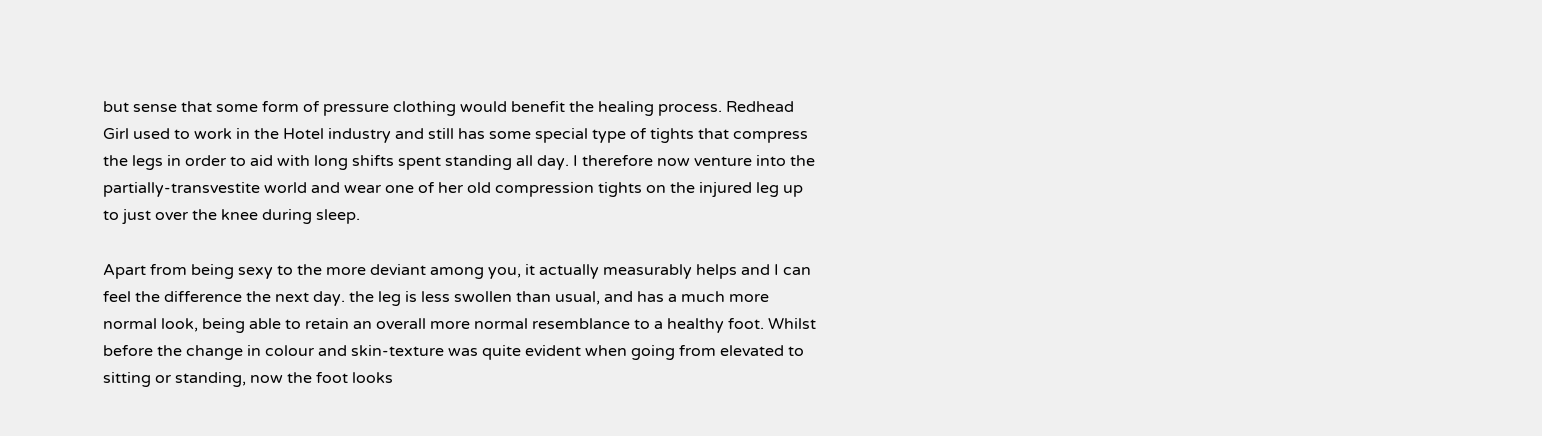but sense that some form of pressure clothing would benefit the healing process. Redhead Girl used to work in the Hotel industry and still has some special type of tights that compress the legs in order to aid with long shifts spent standing all day. I therefore now venture into the partially-transvestite world and wear one of her old compression tights on the injured leg up to just over the knee during sleep.

Apart from being sexy to the more deviant among you, it actually measurably helps and I can feel the difference the next day. the leg is less swollen than usual, and has a much more normal look, being able to retain an overall more normal resemblance to a healthy foot. Whilst before the change in colour and skin-texture was quite evident when going from elevated to sitting or standing, now the foot looks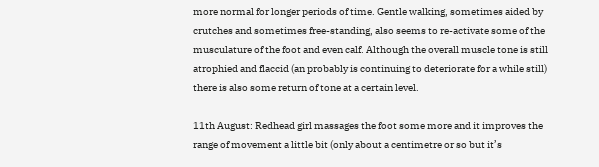more normal for longer periods of time. Gentle walking, sometimes aided by crutches and sometimes free-standing, also seems to re-activate some of the musculature of the foot and even calf. Although the overall muscle tone is still atrophied and flaccid (an probably is continuing to deteriorate for a while still) there is also some return of tone at a certain level.

11th August: Redhead girl massages the foot some more and it improves the range of movement a little bit (only about a centimetre or so but it’s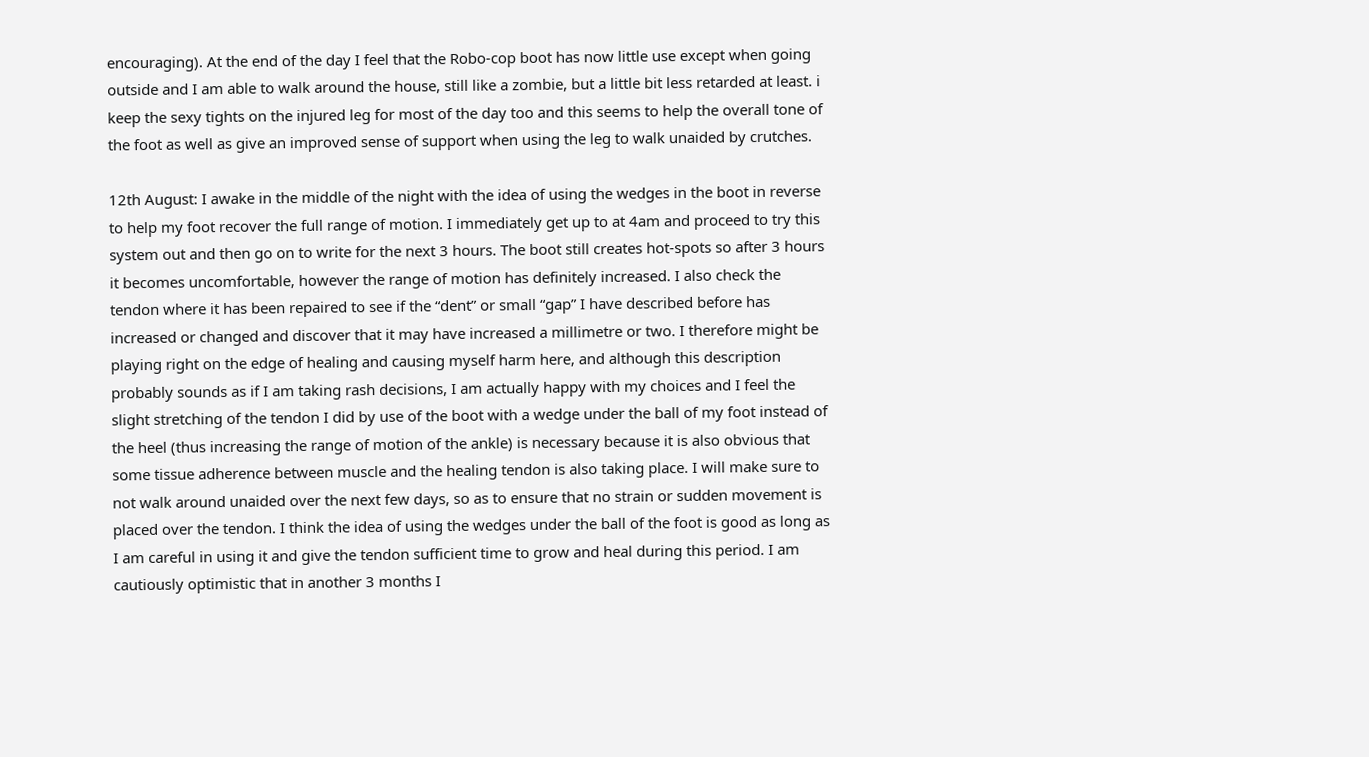encouraging). At the end of the day I feel that the Robo-cop boot has now little use except when going outside and I am able to walk around the house, still like a zombie, but a little bit less retarded at least. i keep the sexy tights on the injured leg for most of the day too and this seems to help the overall tone of the foot as well as give an improved sense of support when using the leg to walk unaided by crutches.

12th August: I awake in the middle of the night with the idea of using the wedges in the boot in reverse to help my foot recover the full range of motion. I immediately get up to at 4am and proceed to try this system out and then go on to write for the next 3 hours. The boot still creates hot-spots so after 3 hours it becomes uncomfortable, however the range of motion has definitely increased. I also check the tendon where it has been repaired to see if the “dent” or small “gap” I have described before has increased or changed and discover that it may have increased a millimetre or two. I therefore might be playing right on the edge of healing and causing myself harm here, and although this description probably sounds as if I am taking rash decisions, I am actually happy with my choices and I feel the slight stretching of the tendon I did by use of the boot with a wedge under the ball of my foot instead of the heel (thus increasing the range of motion of the ankle) is necessary because it is also obvious that some tissue adherence between muscle and the healing tendon is also taking place. I will make sure to not walk around unaided over the next few days, so as to ensure that no strain or sudden movement is placed over the tendon. I think the idea of using the wedges under the ball of the foot is good as long as I am careful in using it and give the tendon sufficient time to grow and heal during this period. I am cautiously optimistic that in another 3 months I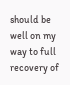should be well on my way to full recovery of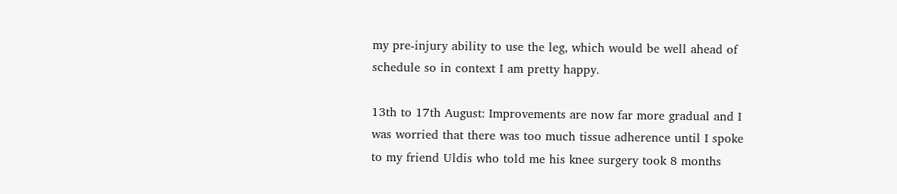my pre-injury ability to use the leg, which would be well ahead of schedule so in context I am pretty happy.

13th to 17th August: Improvements are now far more gradual and I was worried that there was too much tissue adherence until I spoke to my friend Uldis who told me his knee surgery took 8 months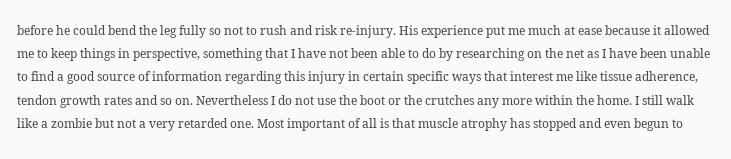before he could bend the leg fully so not to rush and risk re-injury. His experience put me much at ease because it allowed me to keep things in perspective, something that I have not been able to do by researching on the net as I have been unable to find a good source of information regarding this injury in certain specific ways that interest me like tissue adherence, tendon growth rates and so on. Nevertheless I do not use the boot or the crutches any more within the home. I still walk like a zombie but not a very retarded one. Most important of all is that muscle atrophy has stopped and even begun to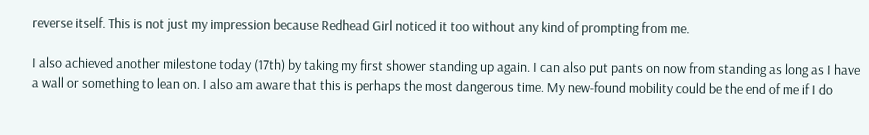reverse itself. This is not just my impression because Redhead Girl noticed it too without any kind of prompting from me.

I also achieved another milestone today (17th) by taking my first shower standing up again. I can also put pants on now from standing as long as I have a wall or something to lean on. I also am aware that this is perhaps the most dangerous time. My new-found mobility could be the end of me if I do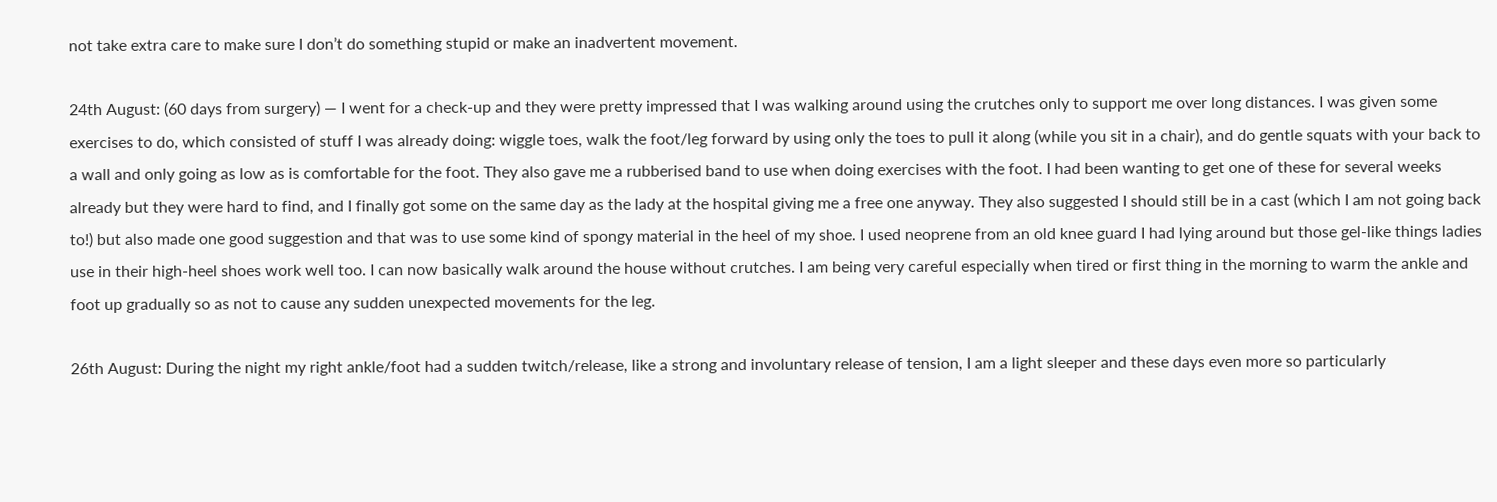not take extra care to make sure I don’t do something stupid or make an inadvertent movement.

24th August: (60 days from surgery) — I went for a check-up and they were pretty impressed that I was walking around using the crutches only to support me over long distances. I was given some exercises to do, which consisted of stuff I was already doing: wiggle toes, walk the foot/leg forward by using only the toes to pull it along (while you sit in a chair), and do gentle squats with your back to a wall and only going as low as is comfortable for the foot. They also gave me a rubberised band to use when doing exercises with the foot. I had been wanting to get one of these for several weeks already but they were hard to find, and I finally got some on the same day as the lady at the hospital giving me a free one anyway. They also suggested I should still be in a cast (which I am not going back to!) but also made one good suggestion and that was to use some kind of spongy material in the heel of my shoe. I used neoprene from an old knee guard I had lying around but those gel-like things ladies use in their high-heel shoes work well too. I can now basically walk around the house without crutches. I am being very careful especially when tired or first thing in the morning to warm the ankle and foot up gradually so as not to cause any sudden unexpected movements for the leg.

26th August: During the night my right ankle/foot had a sudden twitch/release, like a strong and involuntary release of tension, I am a light sleeper and these days even more so particularly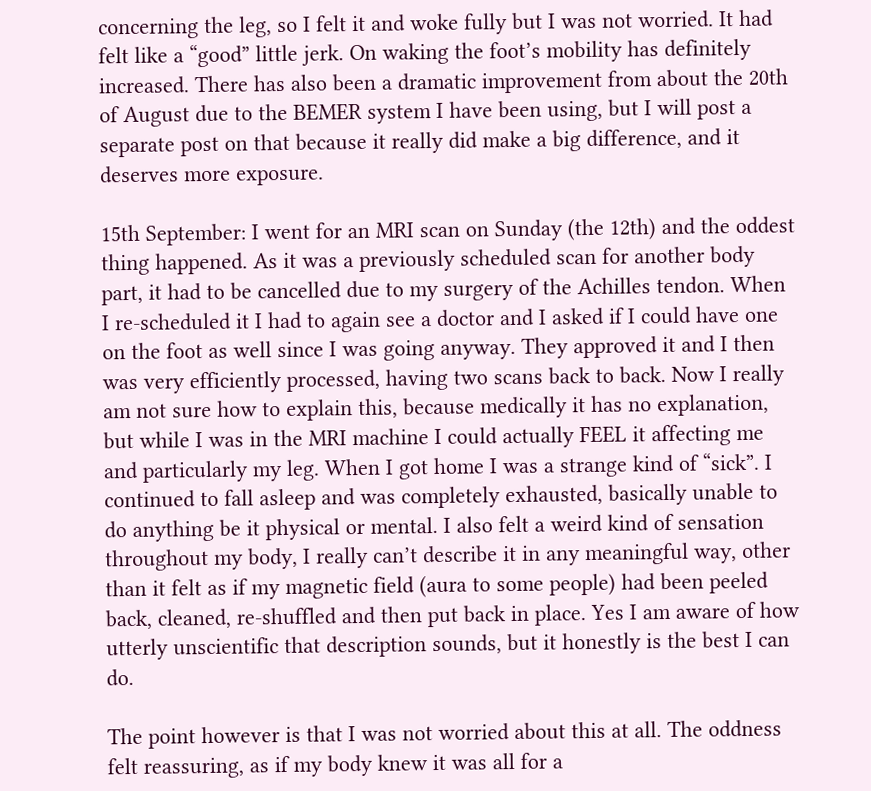concerning the leg, so I felt it and woke fully but I was not worried. It had felt like a “good” little jerk. On waking the foot’s mobility has definitely increased. There has also been a dramatic improvement from about the 20th of August due to the BEMER system I have been using, but I will post a separate post on that because it really did make a big difference, and it deserves more exposure.

15th September: I went for an MRI scan on Sunday (the 12th) and the oddest thing happened. As it was a previously scheduled scan for another body part, it had to be cancelled due to my surgery of the Achilles tendon. When I re-scheduled it I had to again see a doctor and I asked if I could have one on the foot as well since I was going anyway. They approved it and I then was very efficiently processed, having two scans back to back. Now I really am not sure how to explain this, because medically it has no explanation, but while I was in the MRI machine I could actually FEEL it affecting me and particularly my leg. When I got home I was a strange kind of “sick”. I continued to fall asleep and was completely exhausted, basically unable to do anything be it physical or mental. I also felt a weird kind of sensation throughout my body, I really can’t describe it in any meaningful way, other than it felt as if my magnetic field (aura to some people) had been peeled back, cleaned, re-shuffled and then put back in place. Yes I am aware of how utterly unscientific that description sounds, but it honestly is the best I can do.

The point however is that I was not worried about this at all. The oddness felt reassuring, as if my body knew it was all for a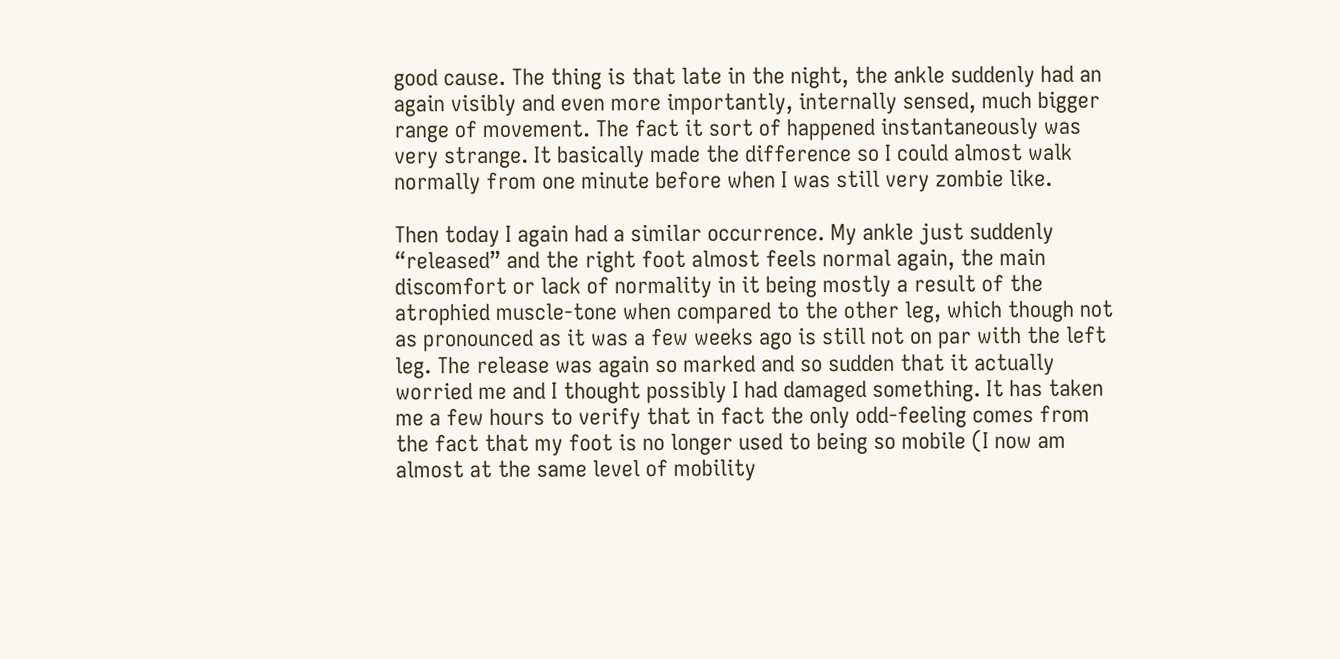good cause. The thing is that late in the night, the ankle suddenly had an again visibly and even more importantly, internally sensed, much bigger range of movement. The fact it sort of happened instantaneously was very strange. It basically made the difference so I could almost walk normally from one minute before when I was still very zombie like.

Then today I again had a similar occurrence. My ankle just suddenly “released” and the right foot almost feels normal again, the main discomfort or lack of normality in it being mostly a result of the atrophied muscle-tone when compared to the other leg, which though not as pronounced as it was a few weeks ago is still not on par with the left leg. The release was again so marked and so sudden that it actually worried me and I thought possibly I had damaged something. It has taken me a few hours to verify that in fact the only odd-feeling comes from the fact that my foot is no longer used to being so mobile (I now am almost at the same level of mobility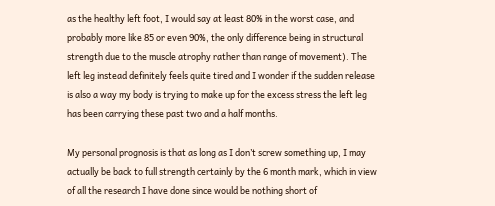as the healthy left foot, I would say at least 80% in the worst case, and probably more like 85 or even 90%, the only difference being in structural strength due to the muscle atrophy rather than range of movement). The left leg instead definitely feels quite tired and I wonder if the sudden release is also a way my body is trying to make up for the excess stress the left leg has been carrying these past two and a half months.

My personal prognosis is that as long as I don’t screw something up, I may actually be back to full strength certainly by the 6 month mark, which in view of all the research I have done since would be nothing short of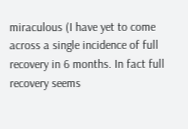miraculous (I have yet to come across a single incidence of full recovery in 6 months. In fact full recovery seems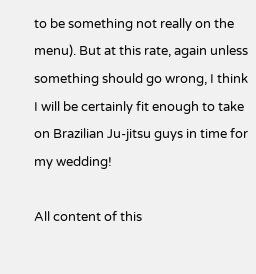to be something not really on the menu). But at this rate, again unless something should go wrong, I think I will be certainly fit enough to take on Brazilian Ju-jitsu guys in time for my wedding!

All content of this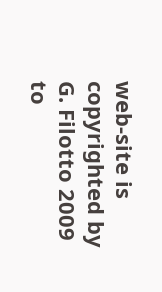web-site is copyrighted by G. Filotto 2009 to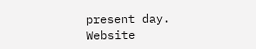present day.
Website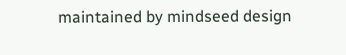maintained by mindseed design